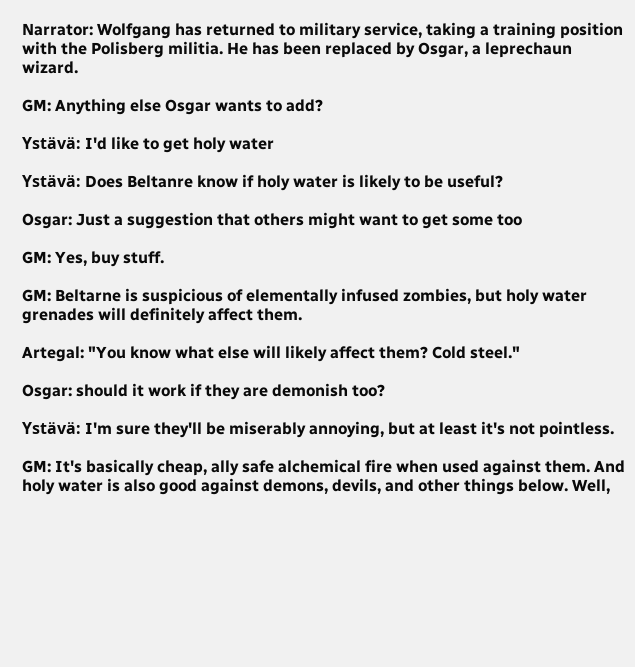Narrator: Wolfgang has returned to military service, taking a training position with the Polisberg militia. He has been replaced by Osgar, a leprechaun wizard.

GM: Anything else Osgar wants to add?

Ystävä: I'd like to get holy water

Ystävä: Does Beltanre know if holy water is likely to be useful?

Osgar: Just a suggestion that others might want to get some too

GM: Yes, buy stuff.

GM: Beltarne is suspicious of elementally infused zombies, but holy water grenades will definitely affect them.

Artegal: "You know what else will likely affect them? Cold steel."

Osgar: should it work if they are demonish too?

Ystävä: I'm sure they'll be miserably annoying, but at least it's not pointless.

GM: It's basically cheap, ally safe alchemical fire when used against them. And holy water is also good against demons, devils, and other things below. Well,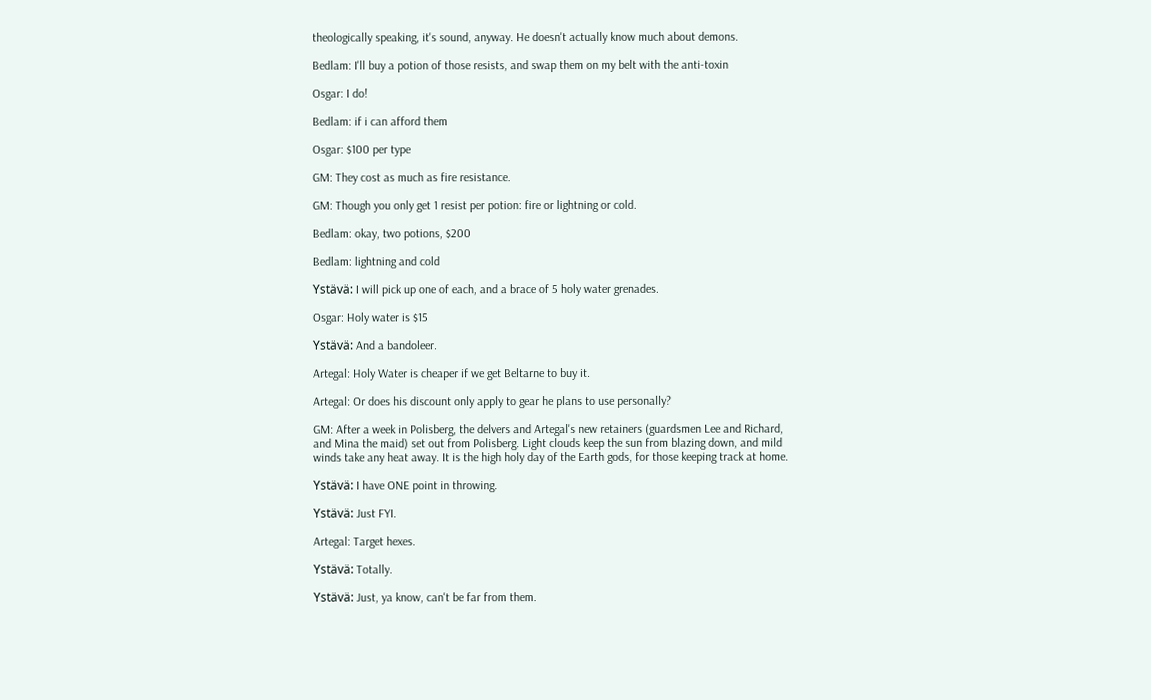theologically speaking, it's sound, anyway. He doesn't actually know much about demons.

Bedlam: I'll buy a potion of those resists, and swap them on my belt with the anti-toxin

Osgar: I do!

Bedlam: if i can afford them

Osgar: $100 per type

GM: They cost as much as fire resistance.

GM: Though you only get 1 resist per potion: fire or lightning or cold.

Bedlam: okay, two potions, $200

Bedlam: lightning and cold

Ystävä: I will pick up one of each, and a brace of 5 holy water grenades.

Osgar: Holy water is $15

Ystävä: And a bandoleer.

Artegal: Holy Water is cheaper if we get Beltarne to buy it.

Artegal: Or does his discount only apply to gear he plans to use personally?

GM: After a week in Polisberg, the delvers and Artegal's new retainers (guardsmen Lee and Richard, and Mina the maid) set out from Polisberg. Light clouds keep the sun from blazing down, and mild winds take any heat away. It is the high holy day of the Earth gods, for those keeping track at home.

Ystävä: I have ONE point in throwing.

Ystävä: Just FYI.

Artegal: Target hexes.

Ystävä: Totally.

Ystävä: Just, ya know, can't be far from them.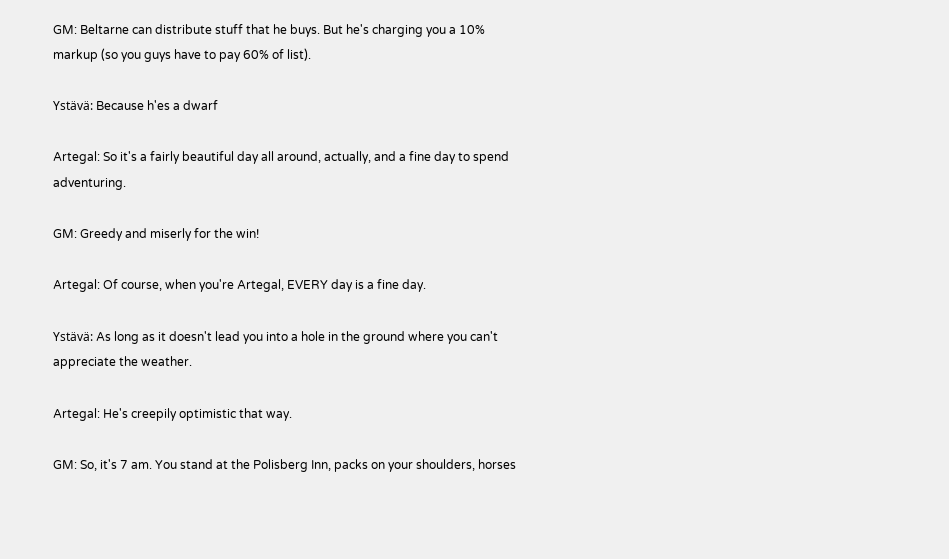GM: Beltarne can distribute stuff that he buys. But he's charging you a 10% markup (so you guys have to pay 60% of list).

Ystävä: Because h'es a dwarf

Artegal: So it's a fairly beautiful day all around, actually, and a fine day to spend adventuring.

GM: Greedy and miserly for the win!

Artegal: Of course, when you're Artegal, EVERY day is a fine day.

Ystävä: As long as it doesn't lead you into a hole in the ground where you can't appreciate the weather.

Artegal: He's creepily optimistic that way.

GM: So, it's 7 am. You stand at the Polisberg Inn, packs on your shoulders, horses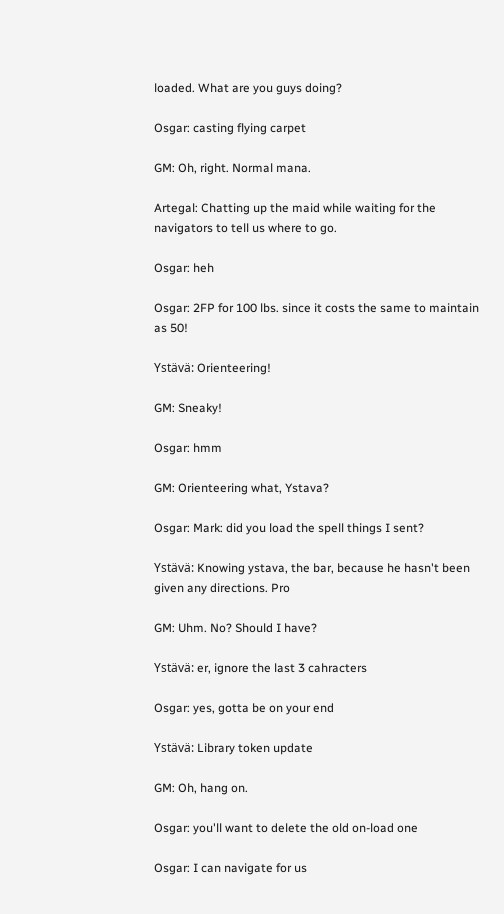loaded. What are you guys doing?

Osgar: casting flying carpet

GM: Oh, right. Normal mana.

Artegal: Chatting up the maid while waiting for the navigators to tell us where to go.

Osgar: heh

Osgar: 2FP for 100 lbs. since it costs the same to maintain as 50!

Ystävä: Orienteering!

GM: Sneaky!

Osgar: hmm

GM: Orienteering what, Ystava?

Osgar: Mark: did you load the spell things I sent?

Ystävä: Knowing ystava, the bar, because he hasn't been given any directions. Pro

GM: Uhm. No? Should I have?

Ystävä: er, ignore the last 3 cahracters

Osgar: yes, gotta be on your end

Ystävä: Library token update

GM: Oh, hang on.

Osgar: you'll want to delete the old on-load one

Osgar: I can navigate for us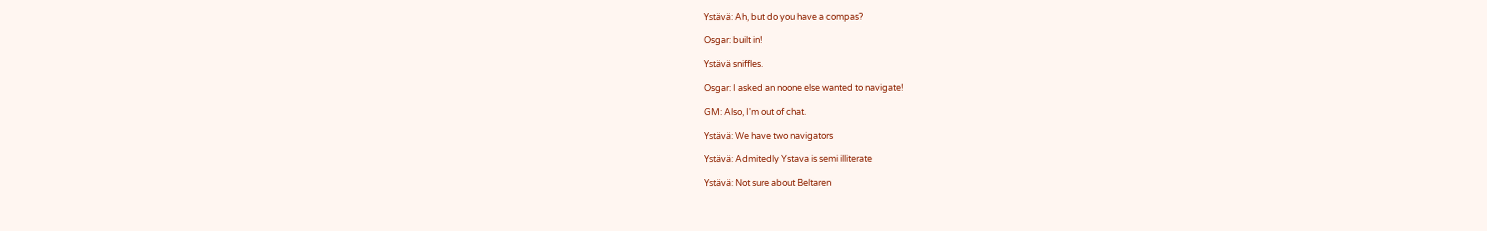Ystävä: Ah, but do you have a compas?

Osgar: built in!

Ystävä sniffles.

Osgar: I asked an noone else wanted to navigate!

GM: Also, I'm out of chat.

Ystävä: We have two navigators

Ystävä: Admitedly Ystava is semi illiterate

Ystävä: Not sure about Beltaren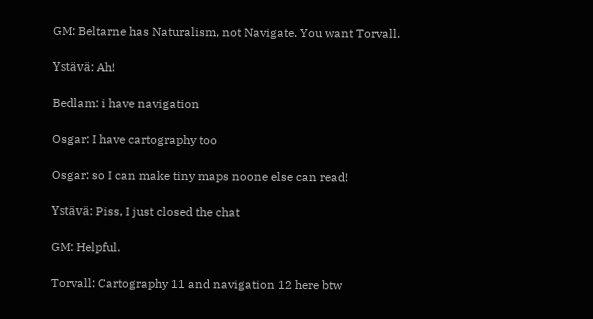GM: Beltarne has Naturalism, not Navigate. You want Torvall.

Ystävä: Ah!

Bedlam: i have navigation

Osgar: I have cartography too

Osgar: so I can make tiny maps noone else can read!

Ystävä: Piss, I just closed the chat

GM: Helpful.

Torvall: Cartography 11 and navigation 12 here btw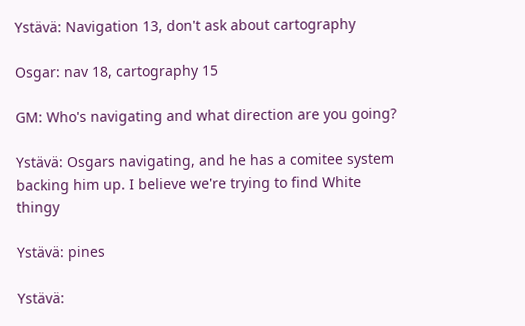Ystävä: Navigation 13, don't ask about cartography

Osgar: nav 18, cartography 15

GM: Who's navigating and what direction are you going?

Ystävä: Osgars navigating, and he has a comitee system backing him up. I believe we're trying to find White thingy

Ystävä: pines

Ystävä: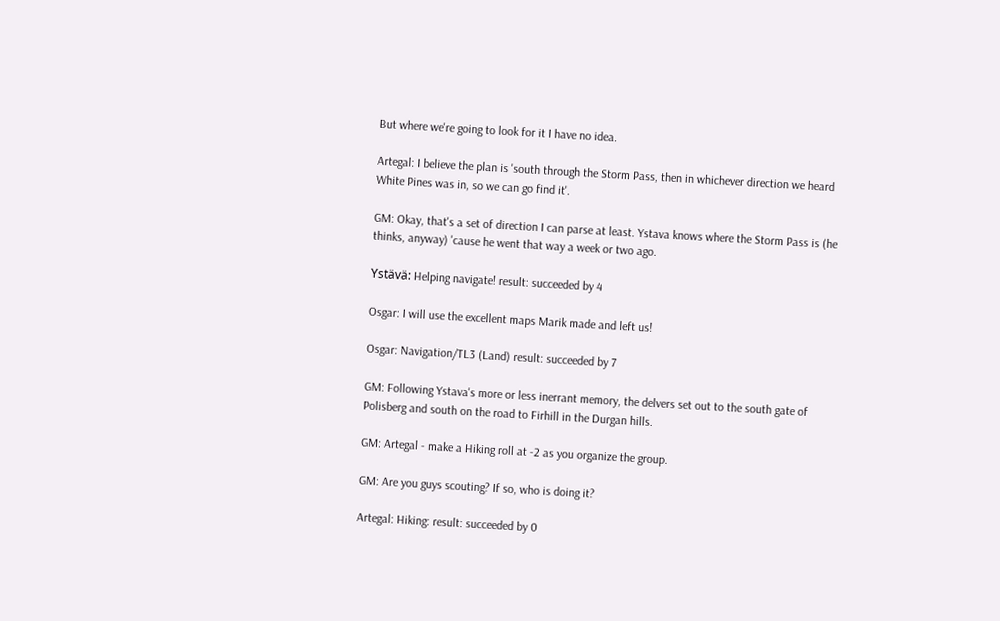But where we're going to look for it I have no idea.

Artegal: I believe the plan is 'south through the Storm Pass, then in whichever direction we heard White Pines was in, so we can go find it'.

GM: Okay, that's a set of direction I can parse at least. Ystava knows where the Storm Pass is (he thinks, anyway) 'cause he went that way a week or two ago.

Ystävä: Helping navigate! result: succeeded by 4

Osgar: I will use the excellent maps Marik made and left us!

Osgar: Navigation/TL3 (Land) result: succeeded by 7

GM: Following Ystava's more or less inerrant memory, the delvers set out to the south gate of Polisberg and south on the road to Firhill in the Durgan hills.

GM: Artegal - make a Hiking roll at -2 as you organize the group.

GM: Are you guys scouting? If so, who is doing it?

Artegal: Hiking: result: succeeded by 0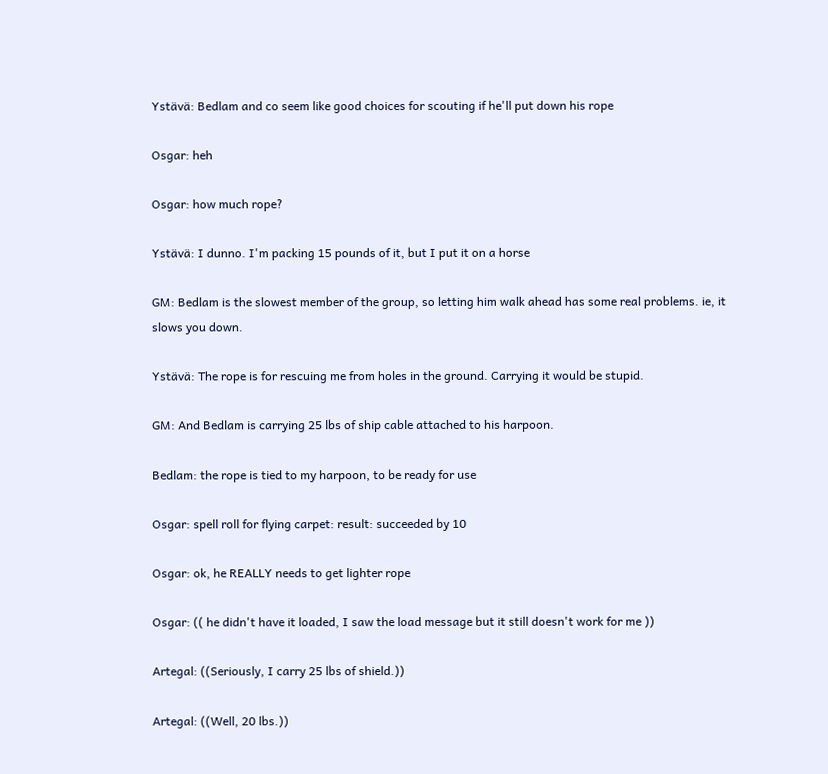Ystävä: Bedlam and co seem like good choices for scouting if he'll put down his rope

Osgar: heh

Osgar: how much rope?

Ystävä: I dunno. I'm packing 15 pounds of it, but I put it on a horse

GM: Bedlam is the slowest member of the group, so letting him walk ahead has some real problems. ie, it slows you down.

Ystävä: The rope is for rescuing me from holes in the ground. Carrying it would be stupid.

GM: And Bedlam is carrying 25 lbs of ship cable attached to his harpoon.

Bedlam: the rope is tied to my harpoon, to be ready for use

Osgar: spell roll for flying carpet: result: succeeded by 10

Osgar: ok, he REALLY needs to get lighter rope

Osgar: (( he didn't have it loaded, I saw the load message but it still doesn't work for me ))

Artegal: ((Seriously, I carry 25 lbs of shield.))

Artegal: ((Well, 20 lbs.))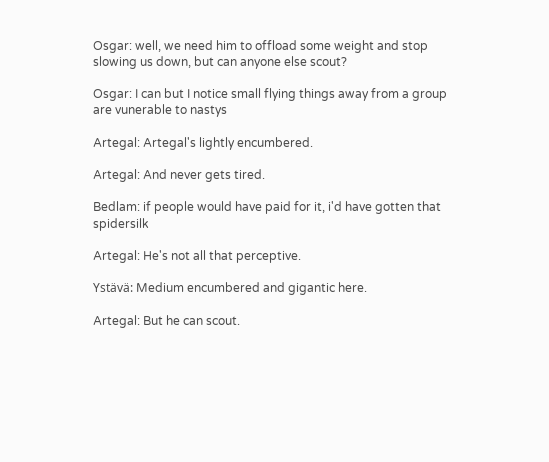Osgar: well, we need him to offload some weight and stop slowing us down, but can anyone else scout?

Osgar: I can but I notice small flying things away from a group are vunerable to nastys

Artegal: Artegal's lightly encumbered.

Artegal: And never gets tired.

Bedlam: if people would have paid for it, i'd have gotten that spidersilk

Artegal: He's not all that perceptive.

Ystävä: Medium encumbered and gigantic here.

Artegal: But he can scout.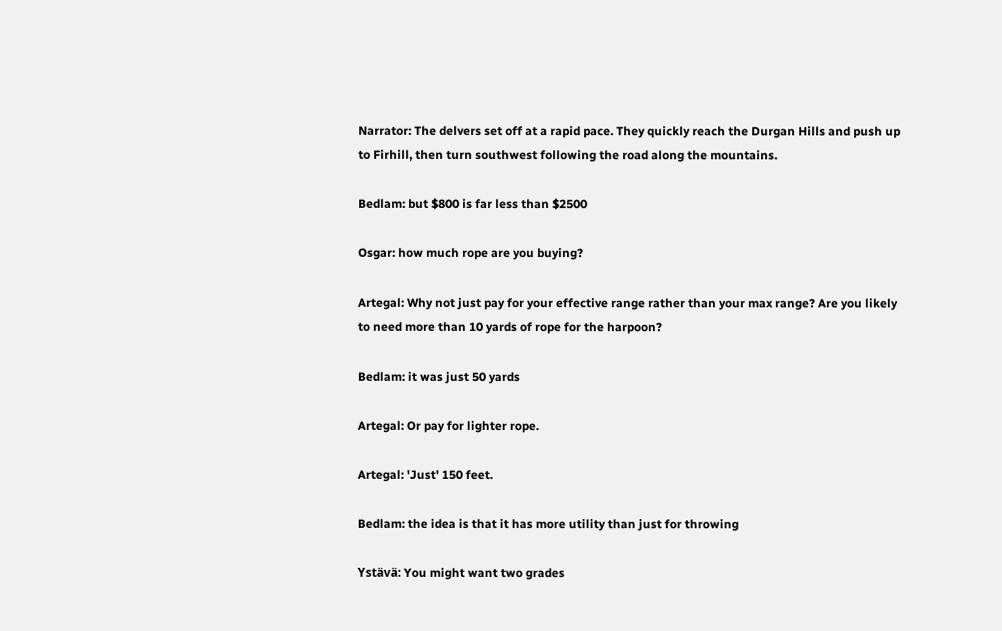Narrator: The delvers set off at a rapid pace. They quickly reach the Durgan Hills and push up to Firhill, then turn southwest following the road along the mountains.

Bedlam: but $800 is far less than $2500

Osgar: how much rope are you buying?

Artegal: Why not just pay for your effective range rather than your max range? Are you likely to need more than 10 yards of rope for the harpoon?

Bedlam: it was just 50 yards

Artegal: Or pay for lighter rope.

Artegal: 'Just' 150 feet.

Bedlam: the idea is that it has more utility than just for throwing

Ystävä: You might want two grades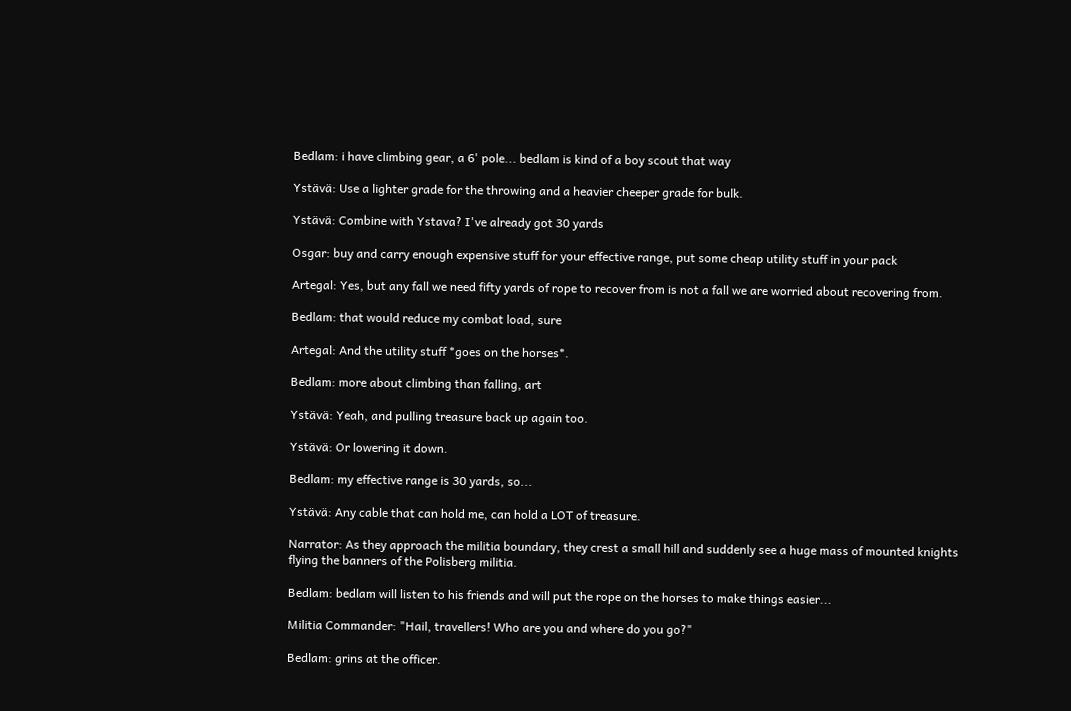Bedlam: i have climbing gear, a 6' pole... bedlam is kind of a boy scout that way

Ystävä: Use a lighter grade for the throwing and a heavier cheeper grade for bulk.

Ystävä: Combine with Ystava? I've already got 30 yards

Osgar: buy and carry enough expensive stuff for your effective range, put some cheap utility stuff in your pack

Artegal: Yes, but any fall we need fifty yards of rope to recover from is not a fall we are worried about recovering from.

Bedlam: that would reduce my combat load, sure

Artegal: And the utility stuff *goes on the horses*.

Bedlam: more about climbing than falling, art

Ystävä: Yeah, and pulling treasure back up again too.

Ystävä: Or lowering it down.

Bedlam: my effective range is 30 yards, so...

Ystävä: Any cable that can hold me, can hold a LOT of treasure.

Narrator: As they approach the militia boundary, they crest a small hill and suddenly see a huge mass of mounted knights flying the banners of the Polisberg militia.

Bedlam: bedlam will listen to his friends and will put the rope on the horses to make things easier...

Militia Commander: "Hail, travellers! Who are you and where do you go?"

Bedlam: grins at the officer.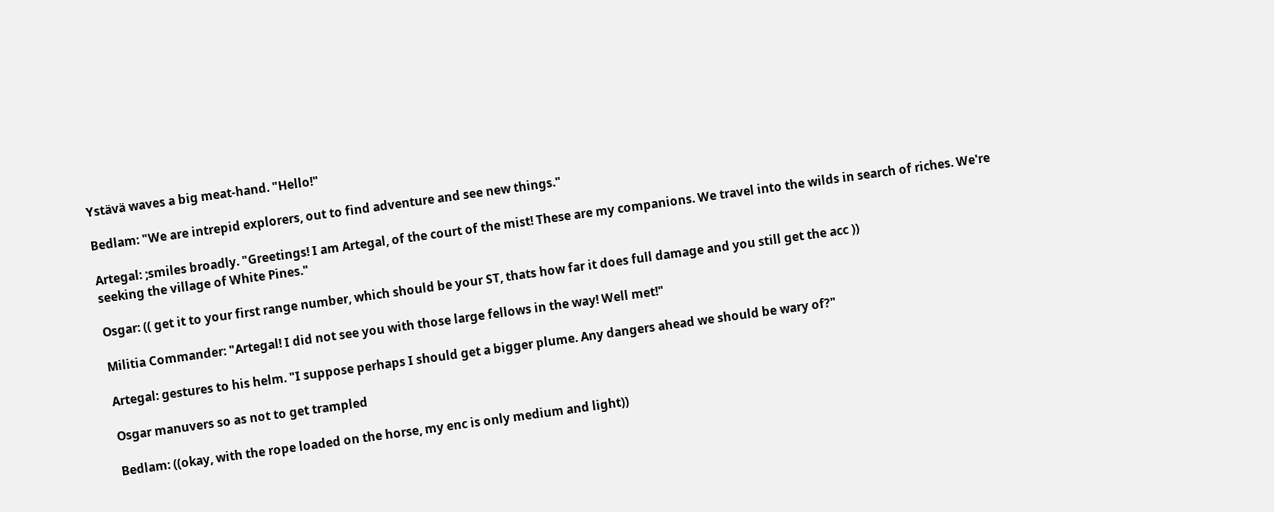Ystävä waves a big meat-hand. "Hello!"

Bedlam: "We are intrepid explorers, out to find adventure and see new things."

Artegal: ;smiles broadly. "Greetings! I am Artegal, of the court of the mist! These are my companions. We travel into the wilds in search of riches. We're seeking the village of White Pines."

Osgar: (( get it to your first range number, which should be your ST, thats how far it does full damage and you still get the acc ))

Militia Commander: "Artegal! I did not see you with those large fellows in the way! Well met!"

Artegal: gestures to his helm. "I suppose perhaps I should get a bigger plume. Any dangers ahead we should be wary of?"

Osgar manuvers so as not to get trampled

Bedlam: ((okay, with the rope loaded on the horse, my enc is only medium and light))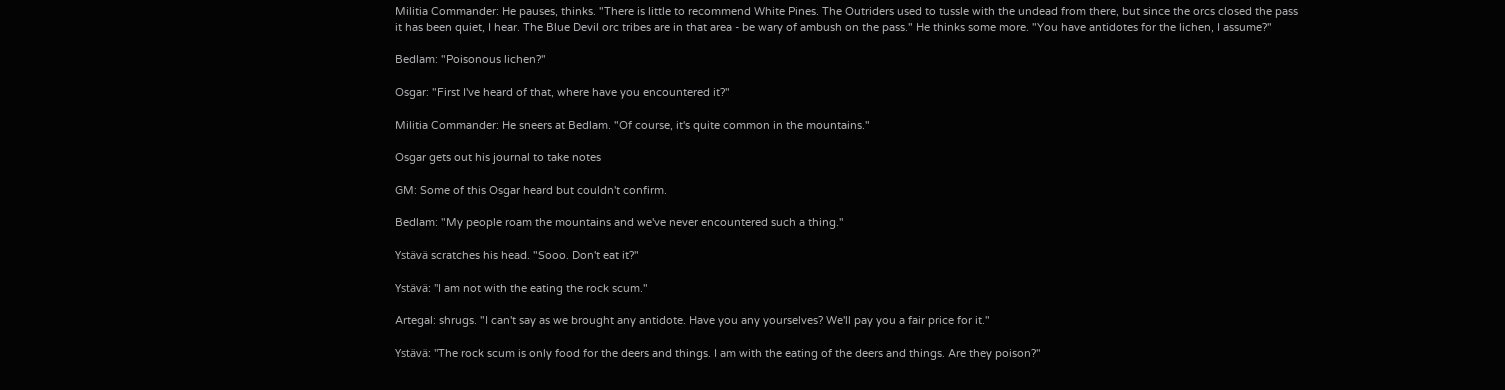Militia Commander: He pauses, thinks. "There is little to recommend White Pines. The Outriders used to tussle with the undead from there, but since the orcs closed the pass it has been quiet, I hear. The Blue Devil orc tribes are in that area - be wary of ambush on the pass." He thinks some more. "You have antidotes for the lichen, I assume?"

Bedlam: "Poisonous lichen?"

Osgar: "First I've heard of that, where have you encountered it?"

Militia Commander: He sneers at Bedlam. "Of course, it's quite common in the mountains."

Osgar gets out his journal to take notes

GM: Some of this Osgar heard but couldn't confirm.

Bedlam: "My people roam the mountains and we've never encountered such a thing."

Ystävä scratches his head. "Sooo. Don't eat it?"

Ystävä: "I am not with the eating the rock scum."

Artegal: shrugs. "I can't say as we brought any antidote. Have you any yourselves? We'll pay you a fair price for it."

Ystävä: "The rock scum is only food for the deers and things. I am with the eating of the deers and things. Are they poison?"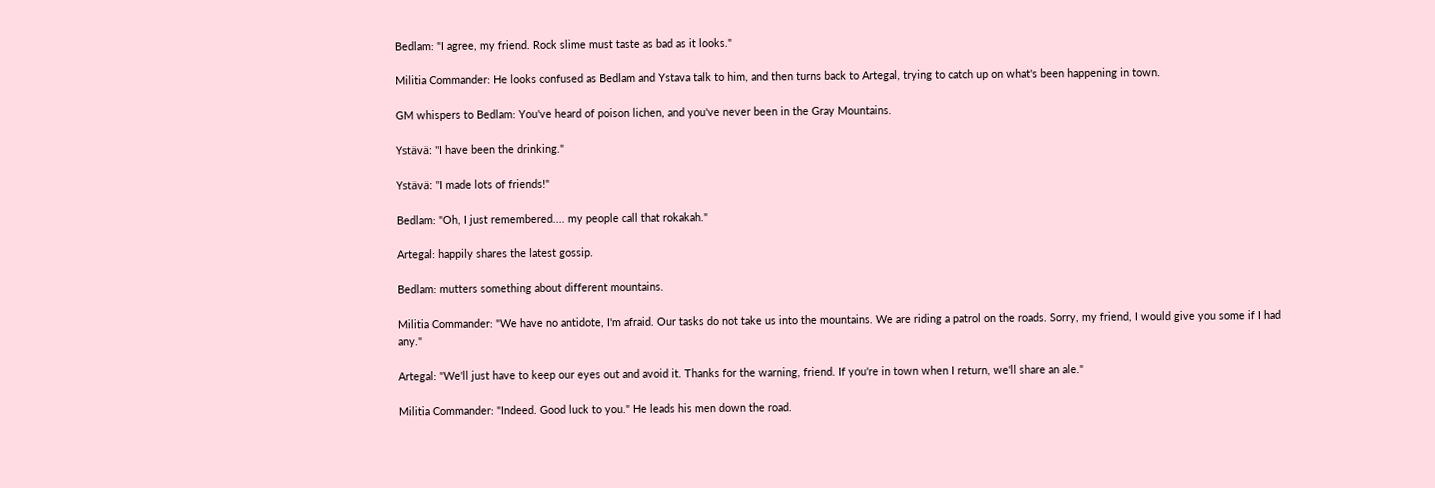Bedlam: "I agree, my friend. Rock slime must taste as bad as it looks."

Militia Commander: He looks confused as Bedlam and Ystava talk to him, and then turns back to Artegal, trying to catch up on what's been happening in town.

GM whispers to Bedlam: You've heard of poison lichen, and you've never been in the Gray Mountains.

Ystävä: "I have been the drinking."

Ystävä: "I made lots of friends!"

Bedlam: "Oh, I just remembered.... my people call that rokakah."

Artegal: happily shares the latest gossip.

Bedlam: mutters something about different mountains.

Militia Commander: "We have no antidote, I'm afraid. Our tasks do not take us into the mountains. We are riding a patrol on the roads. Sorry, my friend, I would give you some if I had any."

Artegal: "We'll just have to keep our eyes out and avoid it. Thanks for the warning, friend. If you're in town when I return, we'll share an ale."

Militia Commander: "Indeed. Good luck to you." He leads his men down the road.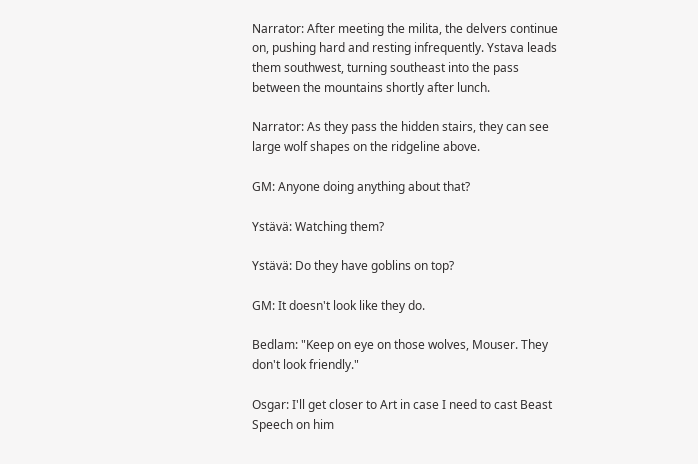Narrator: After meeting the milita, the delvers continue on, pushing hard and resting infrequently. Ystava leads them southwest, turning southeast into the pass between the mountains shortly after lunch.

Narrator: As they pass the hidden stairs, they can see large wolf shapes on the ridgeline above.

GM: Anyone doing anything about that?

Ystävä: Watching them?

Ystävä: Do they have goblins on top?

GM: It doesn't look like they do.

Bedlam: "Keep on eye on those wolves, Mouser. They don't look friendly."

Osgar: I'll get closer to Art in case I need to cast Beast Speech on him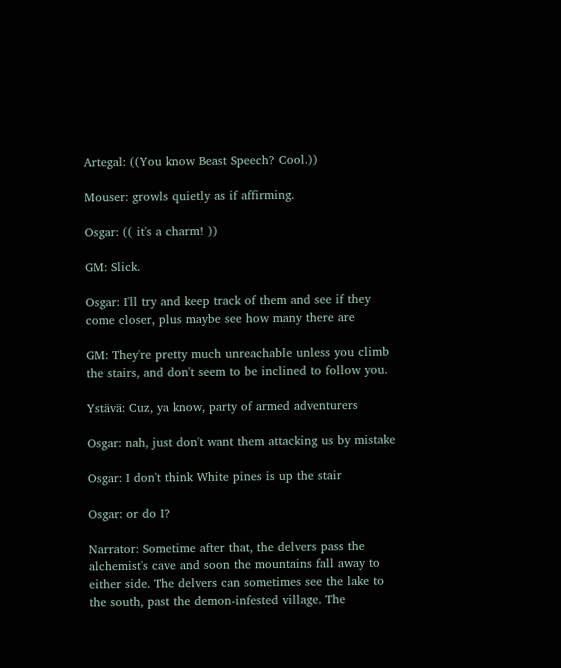Artegal: ((You know Beast Speech? Cool.))

Mouser: growls quietly as if affirming.

Osgar: (( it's a charm! ))

GM: Slick.

Osgar: I'll try and keep track of them and see if they come closer, plus maybe see how many there are

GM: They're pretty much unreachable unless you climb the stairs, and don't seem to be inclined to follow you.

Ystävä: Cuz, ya know, party of armed adventurers

Osgar: nah, just don't want them attacking us by mistake

Osgar: I don't think White pines is up the stair

Osgar: or do I?

Narrator: Sometime after that, the delvers pass the alchemist's cave and soon the mountains fall away to either side. The delvers can sometimes see the lake to the south, past the demon-infested village. The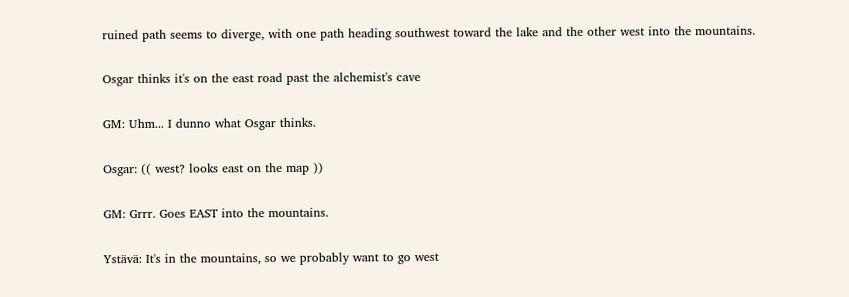ruined path seems to diverge, with one path heading southwest toward the lake and the other west into the mountains.

Osgar thinks it's on the east road past the alchemist's cave

GM: Uhm... I dunno what Osgar thinks.

Osgar: (( west? looks east on the map ))

GM: Grrr. Goes EAST into the mountains.

Ystävä: It's in the mountains, so we probably want to go west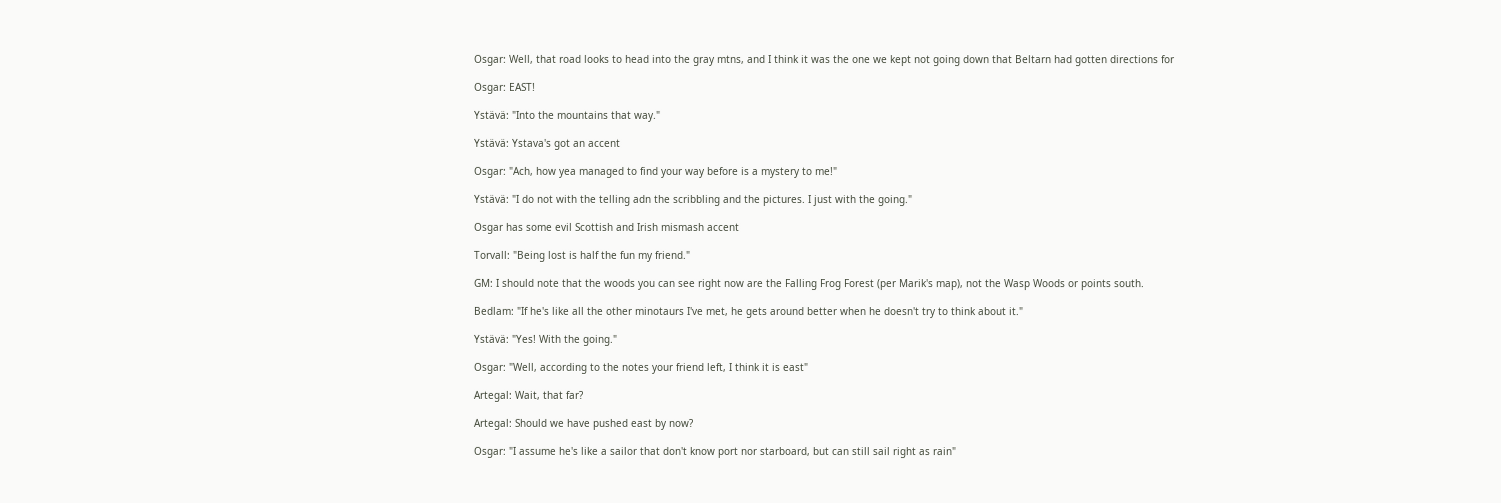Osgar: Well, that road looks to head into the gray mtns, and I think it was the one we kept not going down that Beltarn had gotten directions for

Osgar: EAST!

Ystävä: "Into the mountains that way."

Ystävä: Ystava's got an accent

Osgar: "Ach, how yea managed to find your way before is a mystery to me!"

Ystävä: "I do not with the telling adn the scribbling and the pictures. I just with the going."

Osgar has some evil Scottish and Irish mismash accent

Torvall: "Being lost is half the fun my friend."

GM: I should note that the woods you can see right now are the Falling Frog Forest (per Marik's map), not the Wasp Woods or points south.

Bedlam: "If he's like all the other minotaurs I've met, he gets around better when he doesn't try to think about it."

Ystävä: "Yes! With the going."

Osgar: "Well, according to the notes your friend left, I think it is east"

Artegal: Wait, that far?

Artegal: Should we have pushed east by now?

Osgar: "I assume he's like a sailor that don't know port nor starboard, but can still sail right as rain"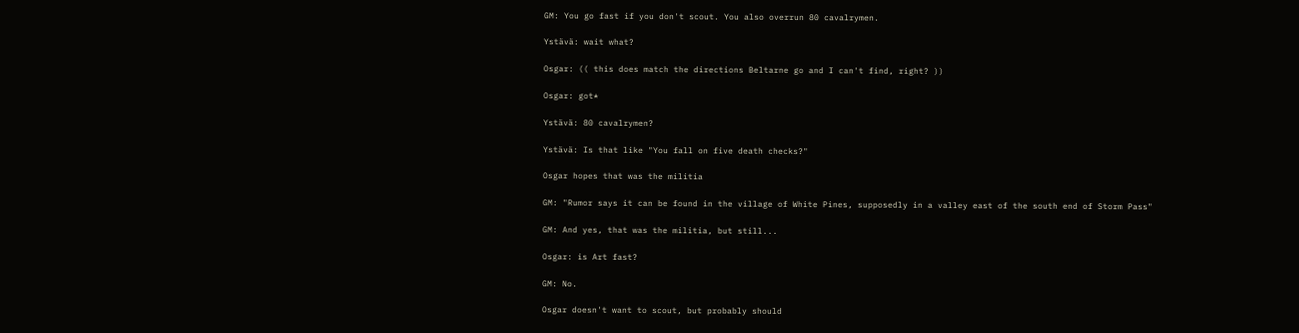GM: You go fast if you don't scout. You also overrun 80 cavalrymen.

Ystävä: wait what?

Osgar: (( this does match the directions Beltarne go and I can't find, right? ))

Osgar: got*

Ystävä: 80 cavalrymen?

Ystävä: Is that like "You fall on five death checks?"

Osgar hopes that was the militia

GM: "Rumor says it can be found in the village of White Pines, supposedly in a valley east of the south end of Storm Pass"

GM: And yes, that was the militia, but still...

Osgar: is Art fast?

GM: No.

Osgar doesn't want to scout, but probably should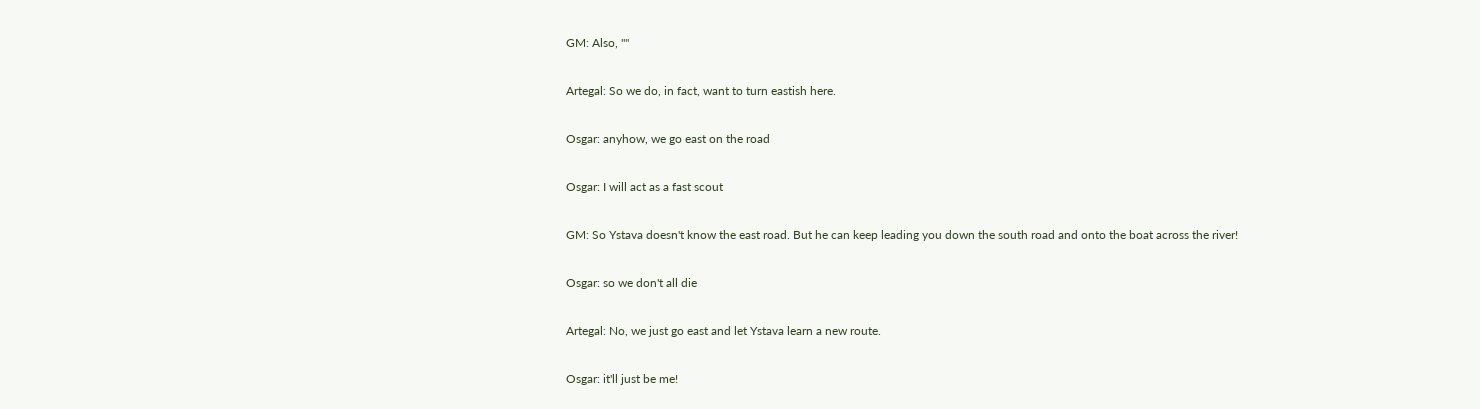GM: Also, ""

Artegal: So we do, in fact, want to turn eastish here.

Osgar: anyhow, we go east on the road

Osgar: I will act as a fast scout

GM: So Ystava doesn't know the east road. But he can keep leading you down the south road and onto the boat across the river!

Osgar: so we don't all die

Artegal: No, we just go east and let Ystava learn a new route.

Osgar: it'll just be me!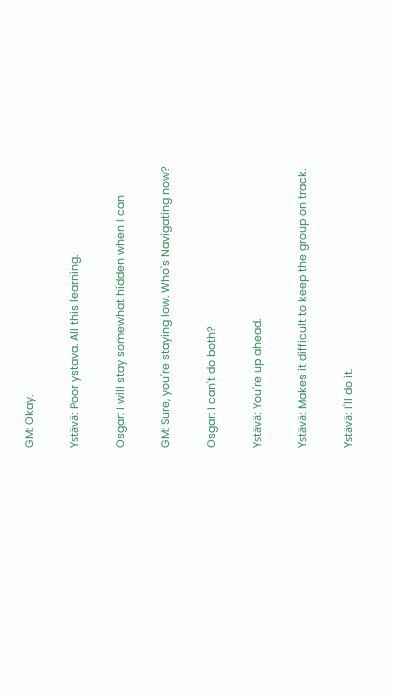GM: Okay.

Ystävä: Poor ystava. All this learning.

Osgar: I will stay somewhat hidden when I can

GM: Sure, you're staying low. Who's Navigating now?

Osgar: I can't do both?

Ystävä: You're up ahead.

Ystävä: Makes it difficult to keep the group on track.

Ystävä: I'll do it.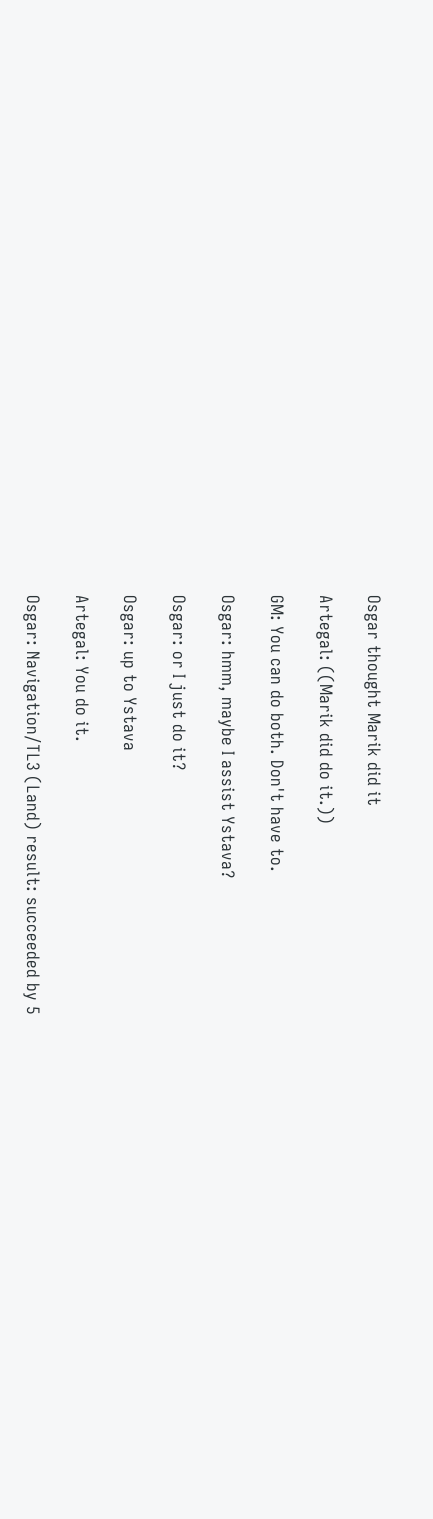Osgar thought Marik did it

Artegal: ((Marik did do it.))

GM: You can do both. Don't have to.

Osgar: hmm, maybe I assist Ystava?

Osgar: or I just do it?

Osgar: up to Ystava

Artegal: You do it.

Osgar: Navigation/TL3 (Land) result: succeeded by 5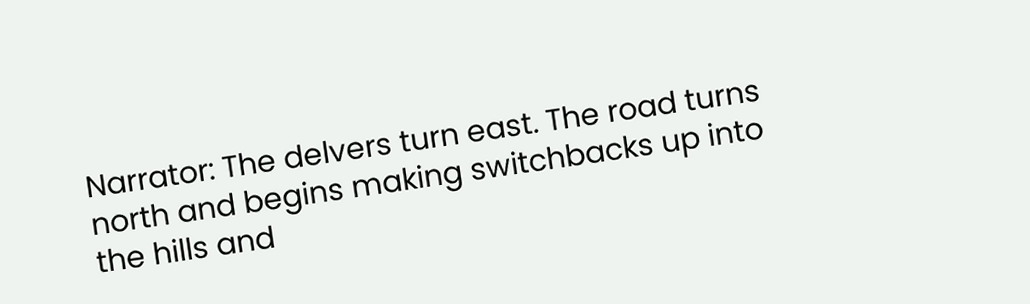Narrator: The delvers turn east. The road turns north and begins making switchbacks up into the hills and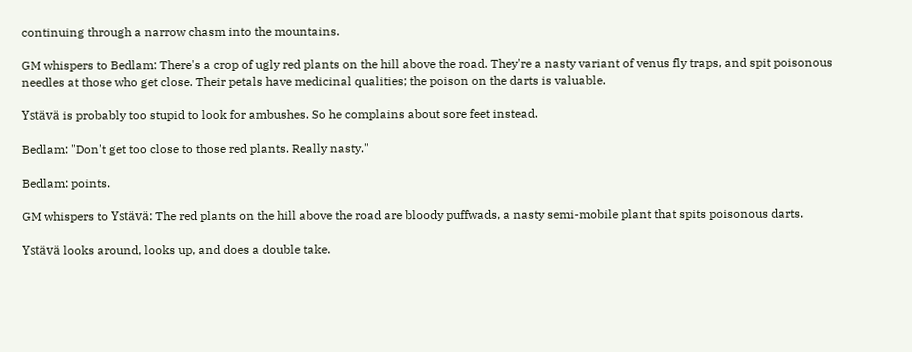continuing through a narrow chasm into the mountains.

GM whispers to Bedlam: There's a crop of ugly red plants on the hill above the road. They're a nasty variant of venus fly traps, and spit poisonous needles at those who get close. Their petals have medicinal qualities; the poison on the darts is valuable.

Ystävä is probably too stupid to look for ambushes. So he complains about sore feet instead.

Bedlam: "Don't get too close to those red plants. Really nasty."

Bedlam: points.

GM whispers to Ystävä: The red plants on the hill above the road are bloody puffwads, a nasty semi-mobile plant that spits poisonous darts.

Ystävä looks around, looks up, and does a double take.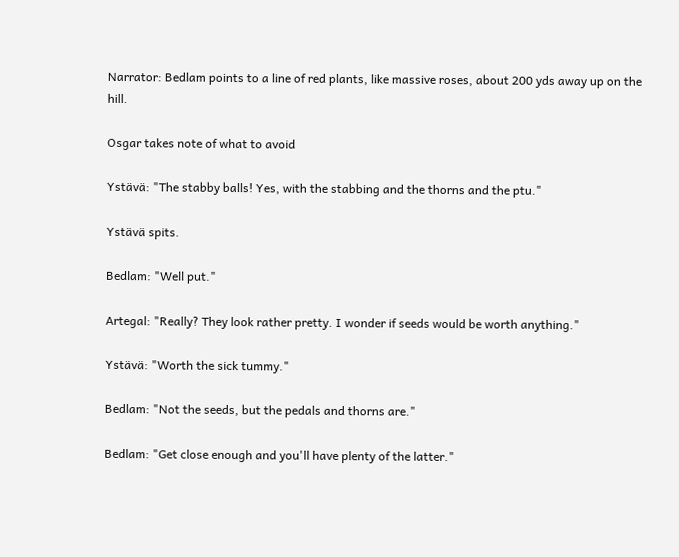Narrator: Bedlam points to a line of red plants, like massive roses, about 200 yds away up on the hill.

Osgar takes note of what to avoid

Ystävä: "The stabby balls! Yes, with the stabbing and the thorns and the ptu."

Ystävä spits.

Bedlam: "Well put."

Artegal: "Really? They look rather pretty. I wonder if seeds would be worth anything."

Ystävä: "Worth the sick tummy."

Bedlam: "Not the seeds, but the pedals and thorns are."

Bedlam: "Get close enough and you'll have plenty of the latter."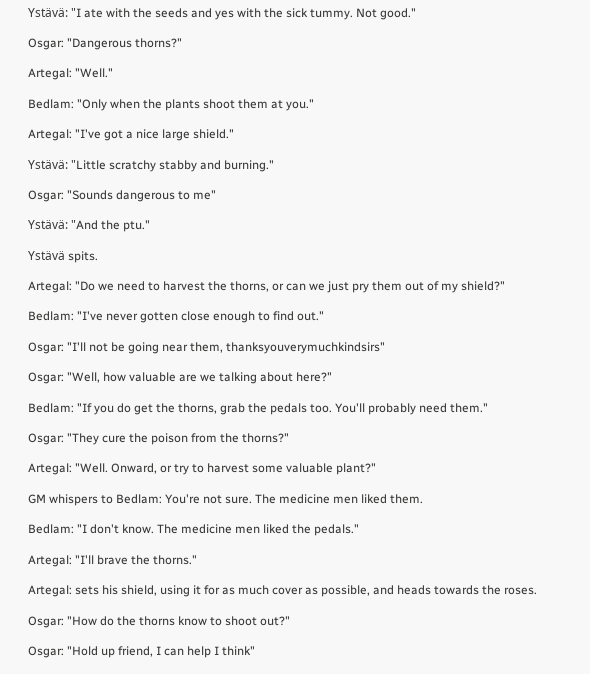Ystävä: "I ate with the seeds and yes with the sick tummy. Not good."

Osgar: "Dangerous thorns?"

Artegal: "Well."

Bedlam: "Only when the plants shoot them at you."

Artegal: "I've got a nice large shield."

Ystävä: "Little scratchy stabby and burning."

Osgar: "Sounds dangerous to me"

Ystävä: "And the ptu."

Ystävä spits.

Artegal: "Do we need to harvest the thorns, or can we just pry them out of my shield?"

Bedlam: "I've never gotten close enough to find out."

Osgar: "I'll not be going near them, thanksyouverymuchkindsirs"

Osgar: "Well, how valuable are we talking about here?"

Bedlam: "If you do get the thorns, grab the pedals too. You'll probably need them."

Osgar: "They cure the poison from the thorns?"

Artegal: "Well. Onward, or try to harvest some valuable plant?"

GM whispers to Bedlam: You're not sure. The medicine men liked them.

Bedlam: "I don't know. The medicine men liked the pedals."

Artegal: "I'll brave the thorns."

Artegal: sets his shield, using it for as much cover as possible, and heads towards the roses.

Osgar: "How do the thorns know to shoot out?"

Osgar: "Hold up friend, I can help I think"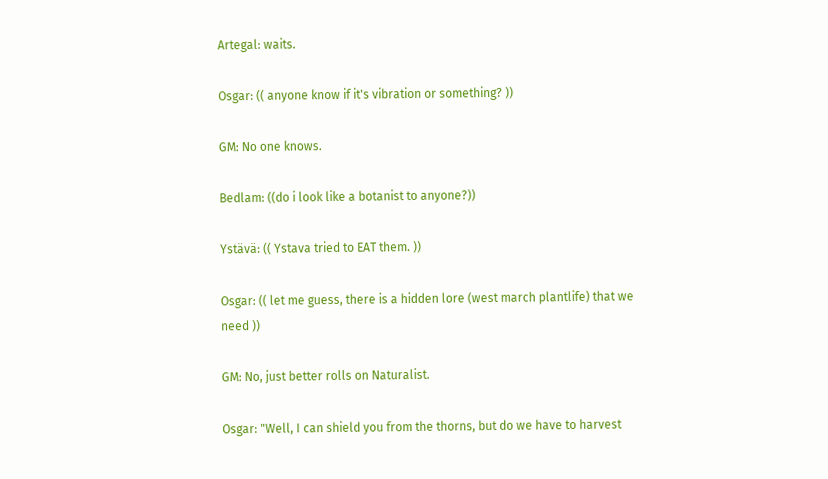Artegal: waits.

Osgar: (( anyone know if it's vibration or something? ))

GM: No one knows.

Bedlam: ((do i look like a botanist to anyone?))

Ystävä: (( Ystava tried to EAT them. ))

Osgar: (( let me guess, there is a hidden lore (west march plantlife) that we need ))

GM: No, just better rolls on Naturalist.

Osgar: "Well, I can shield you from the thorns, but do we have to harvest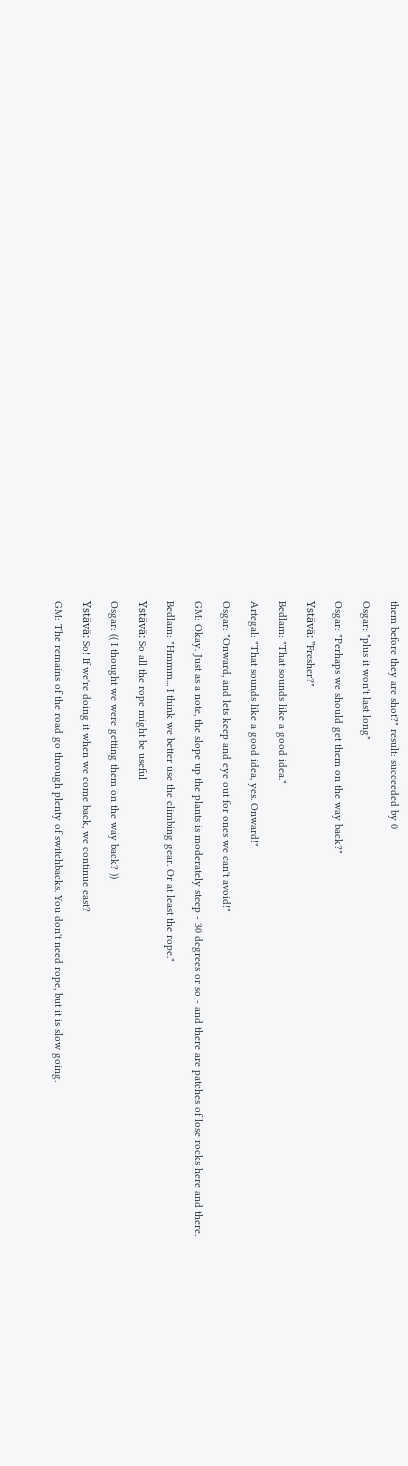them before they are shot?" result: succeeded by 0

Osgar: "plus it won't last long"

Osgar: "Perhaps we should get them on the way back?"

Ystävä: "Fresher?"

Bedlam: "That sounds like a good idea."

Artegal: "That sounds like a good idea, yes. Onward!"

Osgar: "Onward, and lets keep and eye out for ones we can't avoid!"

GM: Okay. Just as a note, the slope up the plants is moderately steep - 30 degrees or so - and there are patches of lose rocks here and there.

Bedlam: "Hmmm... I think we better use the climbing gear. Or at least the rope."

Ystävä: So all the rope might be useful

Osgar: (( I thought we were getting them on the way back? ))

Ystävä: So! If we're doing it when we come back, we continue east?

GM: The remains of the road go through plenty of switchbacks. You don't need rope, but it is slow going.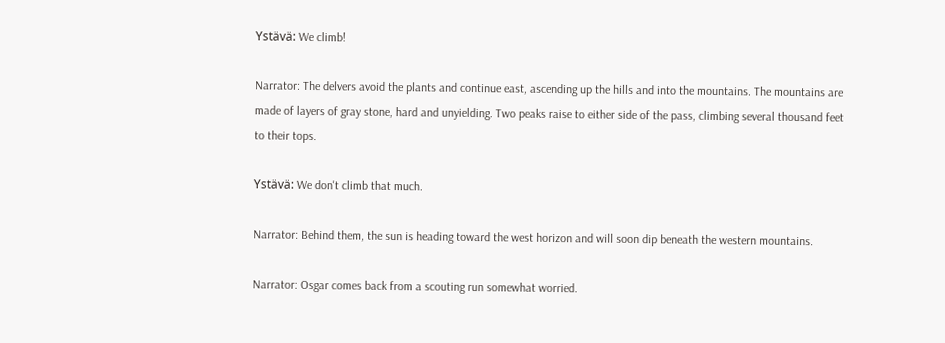Ystävä: We climb!

Narrator: The delvers avoid the plants and continue east, ascending up the hills and into the mountains. The mountains are made of layers of gray stone, hard and unyielding. Two peaks raise to either side of the pass, climbing several thousand feet to their tops.

Ystävä: We don't climb that much.

Narrator: Behind them, the sun is heading toward the west horizon and will soon dip beneath the western mountains.

Narrator: Osgar comes back from a scouting run somewhat worried.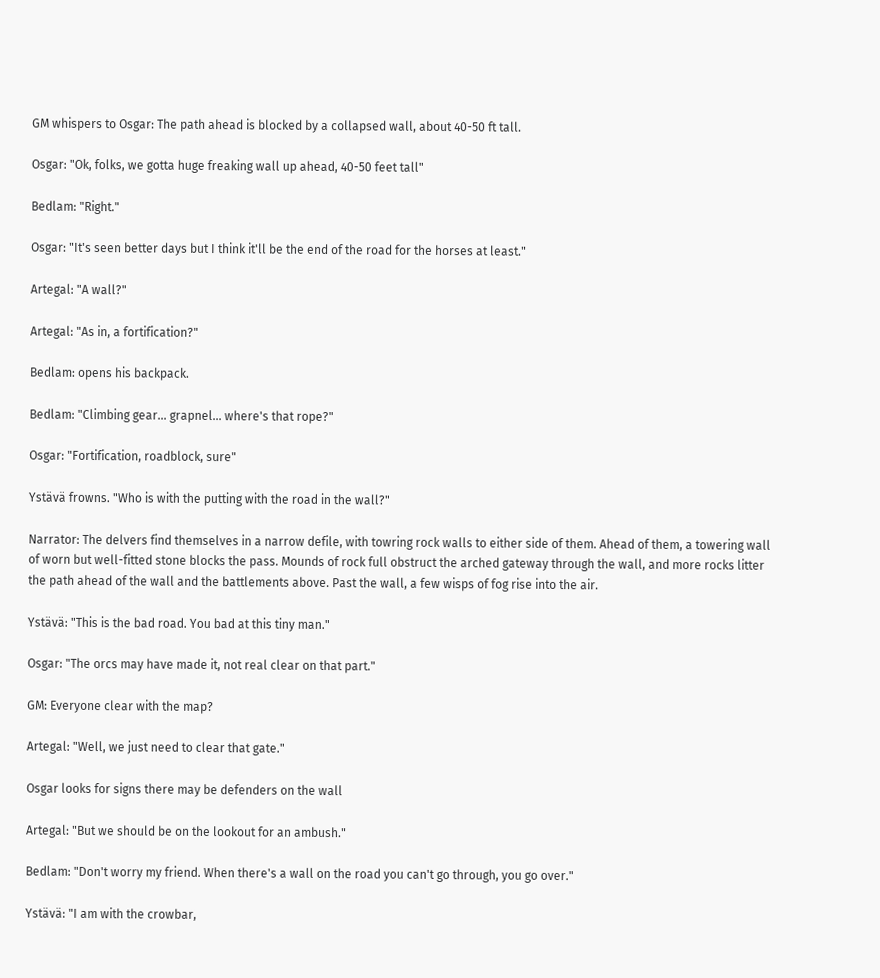GM whispers to Osgar: The path ahead is blocked by a collapsed wall, about 40-50 ft tall.

Osgar: "Ok, folks, we gotta huge freaking wall up ahead, 40-50 feet tall"

Bedlam: "Right."

Osgar: "It's seen better days but I think it'll be the end of the road for the horses at least."

Artegal: "A wall?"

Artegal: "As in, a fortification?"

Bedlam: opens his backpack.

Bedlam: "Climbing gear... grapnel... where's that rope?"

Osgar: "Fortification, roadblock, sure"

Ystävä frowns. "Who is with the putting with the road in the wall?"

Narrator: The delvers find themselves in a narrow defile, with towring rock walls to either side of them. Ahead of them, a towering wall of worn but well-fitted stone blocks the pass. Mounds of rock full obstruct the arched gateway through the wall, and more rocks litter the path ahead of the wall and the battlements above. Past the wall, a few wisps of fog rise into the air.

Ystävä: "This is the bad road. You bad at this tiny man."

Osgar: "The orcs may have made it, not real clear on that part."

GM: Everyone clear with the map?

Artegal: "Well, we just need to clear that gate."

Osgar looks for signs there may be defenders on the wall

Artegal: "But we should be on the lookout for an ambush."

Bedlam: "Don't worry my friend. When there's a wall on the road you can't go through, you go over."

Ystävä: "I am with the crowbar,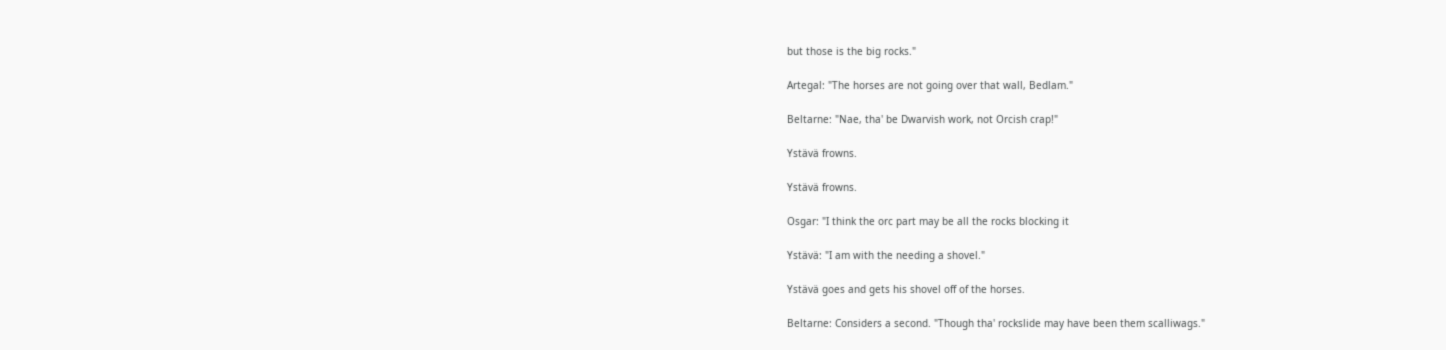but those is the big rocks."

Artegal: "The horses are not going over that wall, Bedlam."

Beltarne: "Nae, tha' be Dwarvish work, not Orcish crap!"

Ystävä frowns.

Ystävä frowns.

Osgar: "I think the orc part may be all the rocks blocking it

Ystävä: "I am with the needing a shovel."

Ystävä goes and gets his shovel off of the horses.

Beltarne: Considers a second. "Though tha' rockslide may have been them scalliwags."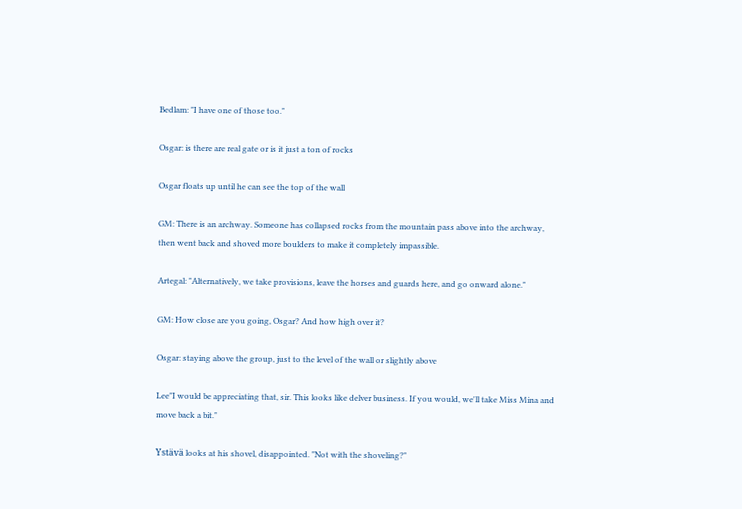Bedlam: "I have one of those too."

Osgar: is there are real gate or is it just a ton of rocks

Osgar floats up until he can see the top of the wall

GM: There is an archway. Someone has collapsed rocks from the mountain pass above into the archway, then went back and shoved more boulders to make it completely impassible.

Artegal: "Alternatively, we take provisions, leave the horses and guards here, and go onward alone."

GM: How close are you going, Osgar? And how high over it?

Osgar: staying above the group, just to the level of the wall or slightly above

Lee"I would be appreciating that, sir. This looks like delver business. If you would, we'll take Miss Mina and move back a bit."

Ystävä looks at his shovel, disappointed. "Not with the shoveling?"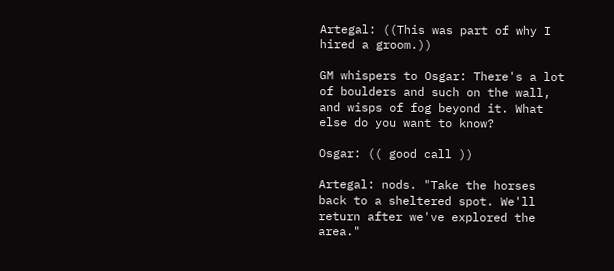Artegal: ((This was part of why I hired a groom.))

GM whispers to Osgar: There's a lot of boulders and such on the wall, and wisps of fog beyond it. What else do you want to know?

Osgar: (( good call ))

Artegal: nods. "Take the horses back to a sheltered spot. We'll return after we've explored the area."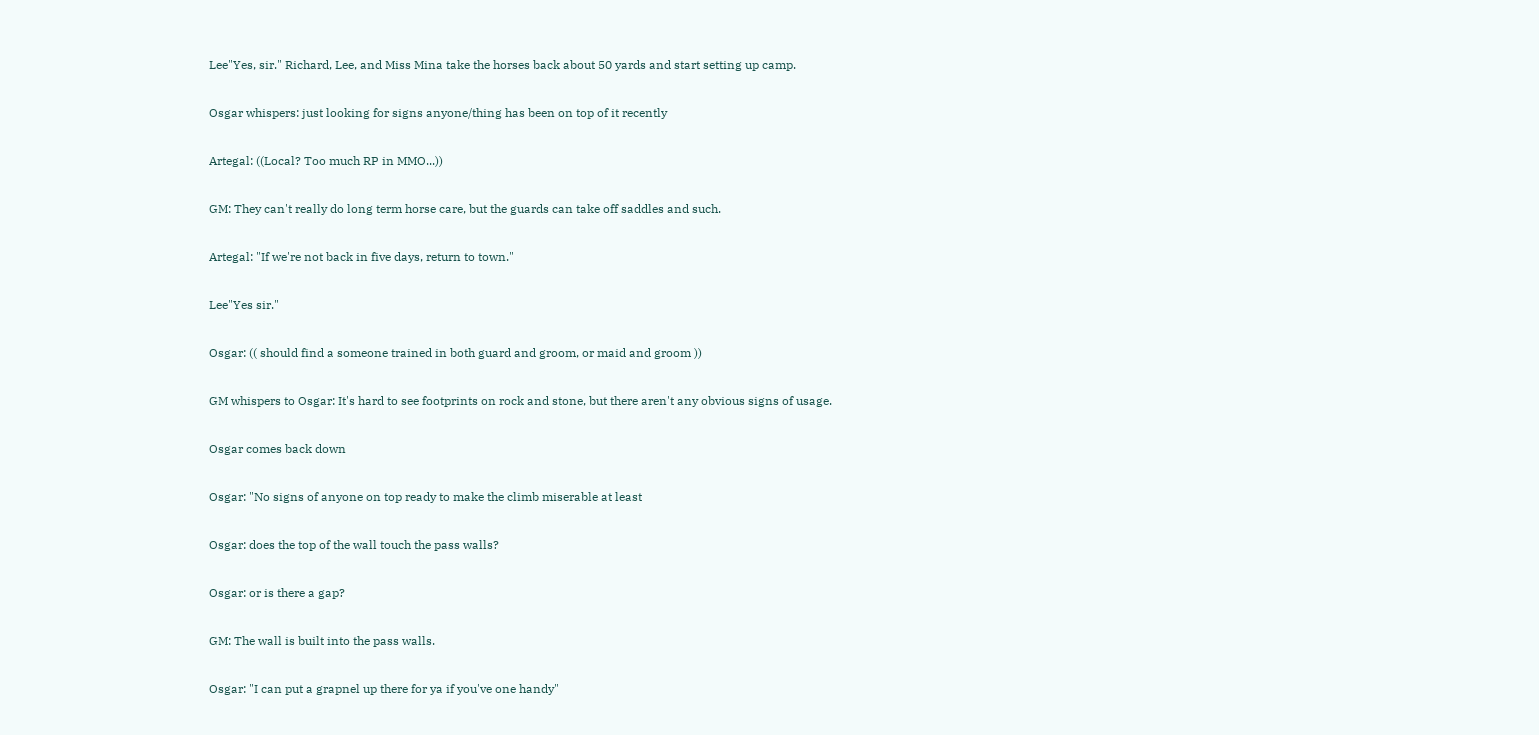Lee"Yes, sir." Richard, Lee, and Miss Mina take the horses back about 50 yards and start setting up camp.

Osgar whispers: just looking for signs anyone/thing has been on top of it recently

Artegal: ((Local? Too much RP in MMO...))

GM: They can't really do long term horse care, but the guards can take off saddles and such.

Artegal: "If we're not back in five days, return to town."

Lee"Yes sir."

Osgar: (( should find a someone trained in both guard and groom, or maid and groom ))

GM whispers to Osgar: It's hard to see footprints on rock and stone, but there aren't any obvious signs of usage.

Osgar comes back down

Osgar: "No signs of anyone on top ready to make the climb miserable at least

Osgar: does the top of the wall touch the pass walls?

Osgar: or is there a gap?

GM: The wall is built into the pass walls.

Osgar: "I can put a grapnel up there for ya if you've one handy"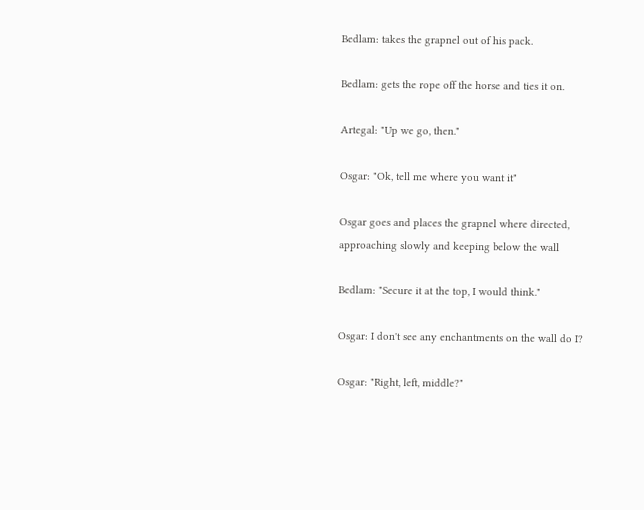Bedlam: takes the grapnel out of his pack.

Bedlam: gets the rope off the horse and ties it on.

Artegal: "Up we go, then."

Osgar: "Ok, tell me where you want it"

Osgar goes and places the grapnel where directed, approaching slowly and keeping below the wall

Bedlam: "Secure it at the top, I would think."

Osgar: I don't see any enchantments on the wall do I?

Osgar: "Right, left, middle?"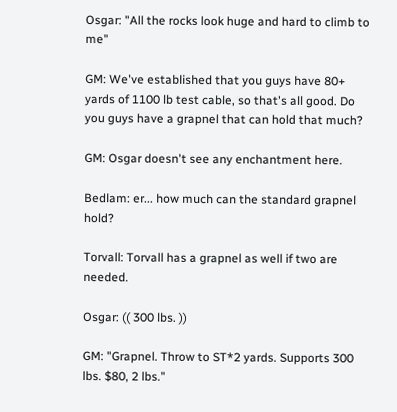Osgar: "All the rocks look huge and hard to climb to me"

GM: We've established that you guys have 80+ yards of 1100 lb test cable, so that's all good. Do you guys have a grapnel that can hold that much?

GM: Osgar doesn't see any enchantment here.

Bedlam: er... how much can the standard grapnel hold?

Torvall: Torvall has a grapnel as well if two are needed.

Osgar: (( 300 lbs. ))

GM: "Grapnel. Throw to ST*2 yards. Supports 300 lbs. $80, 2 lbs."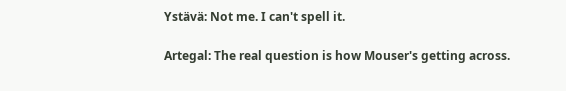Ystävä: Not me. I can't spell it.

Artegal: The real question is how Mouser's getting across.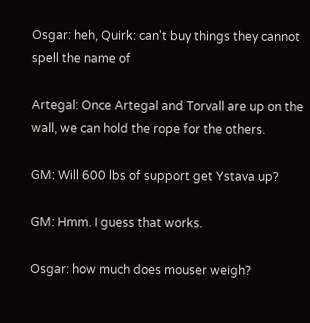Osgar: heh, Quirk: can't buy things they cannot spell the name of

Artegal: Once Artegal and Torvall are up on the wall, we can hold the rope for the others.

GM: Will 600 lbs of support get Ystava up?

GM: Hmm. I guess that works.

Osgar: how much does mouser weigh?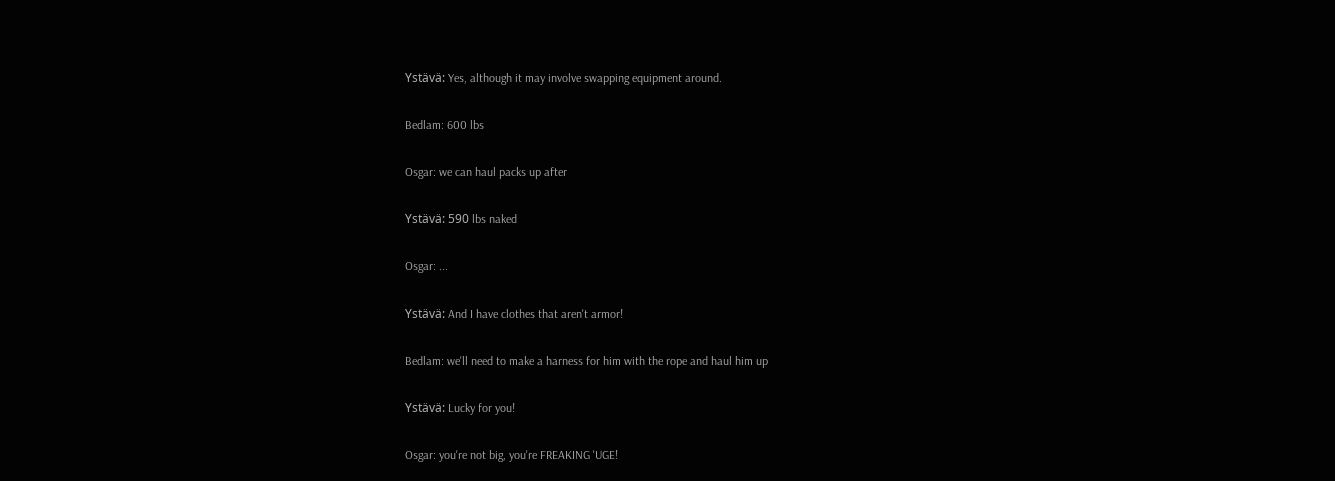Ystävä: Yes, although it may involve swapping equipment around.

Bedlam: 600 lbs

Osgar: we can haul packs up after

Ystävä: 590 lbs naked

Osgar: ...

Ystävä: And I have clothes that aren't armor!

Bedlam: we'll need to make a harness for him with the rope and haul him up

Ystävä: Lucky for you!

Osgar: you're not big, you're FREAKING 'UGE!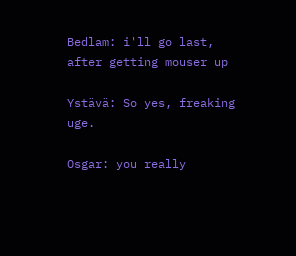Bedlam: i'll go last, after getting mouser up

Ystävä: So yes, freaking uge.

Osgar: you really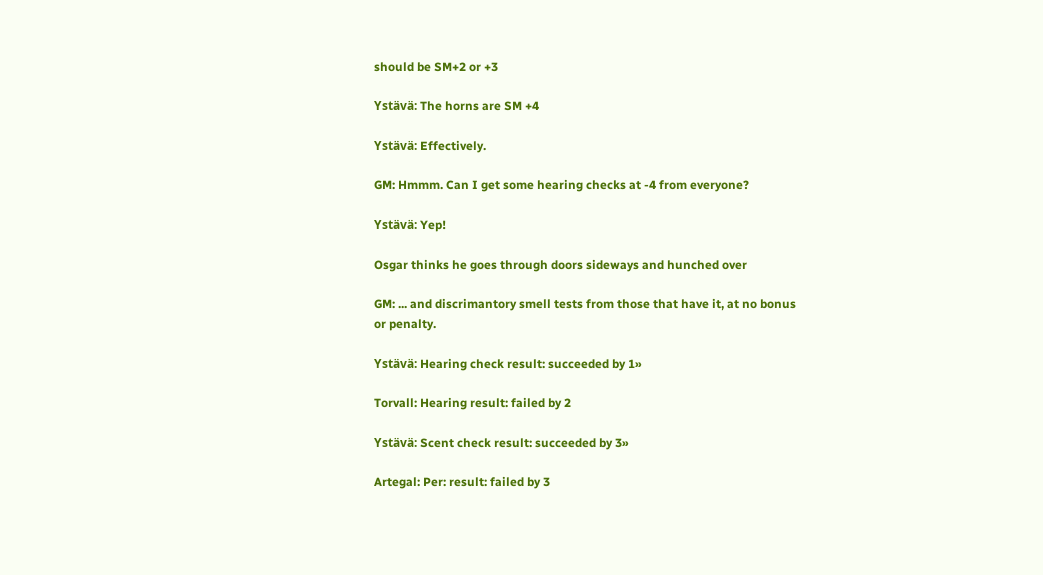should be SM+2 or +3

Ystävä: The horns are SM +4

Ystävä: Effectively.

GM: Hmmm. Can I get some hearing checks at -4 from everyone?

Ystävä: Yep!

Osgar thinks he goes through doors sideways and hunched over

GM: ... and discrimantory smell tests from those that have it, at no bonus or penalty.

Ystävä: Hearing check result: succeeded by 1»

Torvall: Hearing result: failed by 2

Ystävä: Scent check result: succeeded by 3»

Artegal: Per: result: failed by 3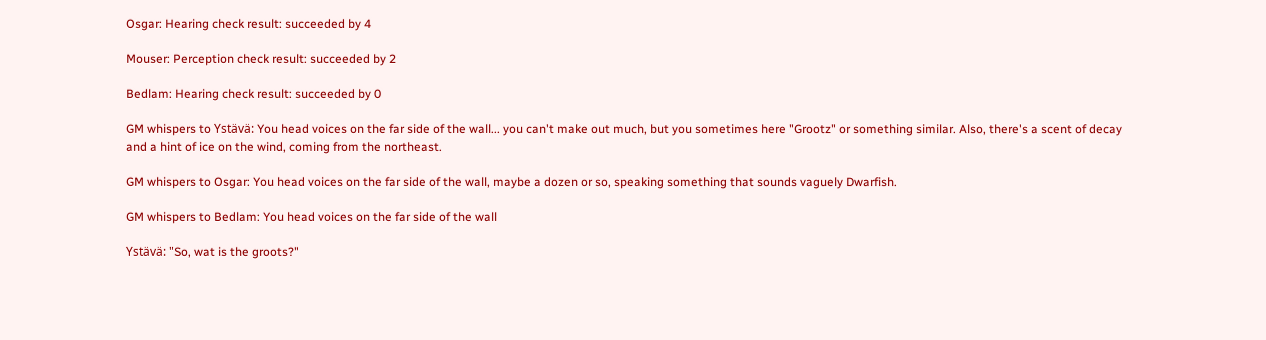Osgar: Hearing check result: succeeded by 4

Mouser: Perception check result: succeeded by 2

Bedlam: Hearing check result: succeeded by 0

GM whispers to Ystävä: You head voices on the far side of the wall... you can't make out much, but you sometimes here "Grootz" or something similar. Also, there's a scent of decay and a hint of ice on the wind, coming from the northeast.

GM whispers to Osgar: You head voices on the far side of the wall, maybe a dozen or so, speaking something that sounds vaguely Dwarfish.

GM whispers to Bedlam: You head voices on the far side of the wall

Ystävä: "So, wat is the groots?"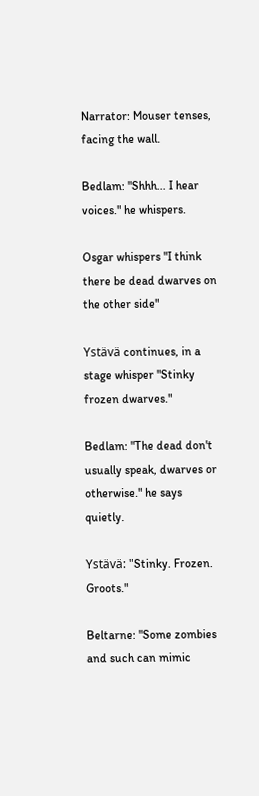Narrator: Mouser tenses, facing the wall.

Bedlam: "Shhh... I hear voices." he whispers.

Osgar whispers "I think there be dead dwarves on the other side"

Ystävä continues, in a stage whisper "Stinky frozen dwarves."

Bedlam: "The dead don't usually speak, dwarves or otherwise." he says quietly.

Ystävä: "Stinky. Frozen. Groots."

Beltarne: "Some zombies and such can mimic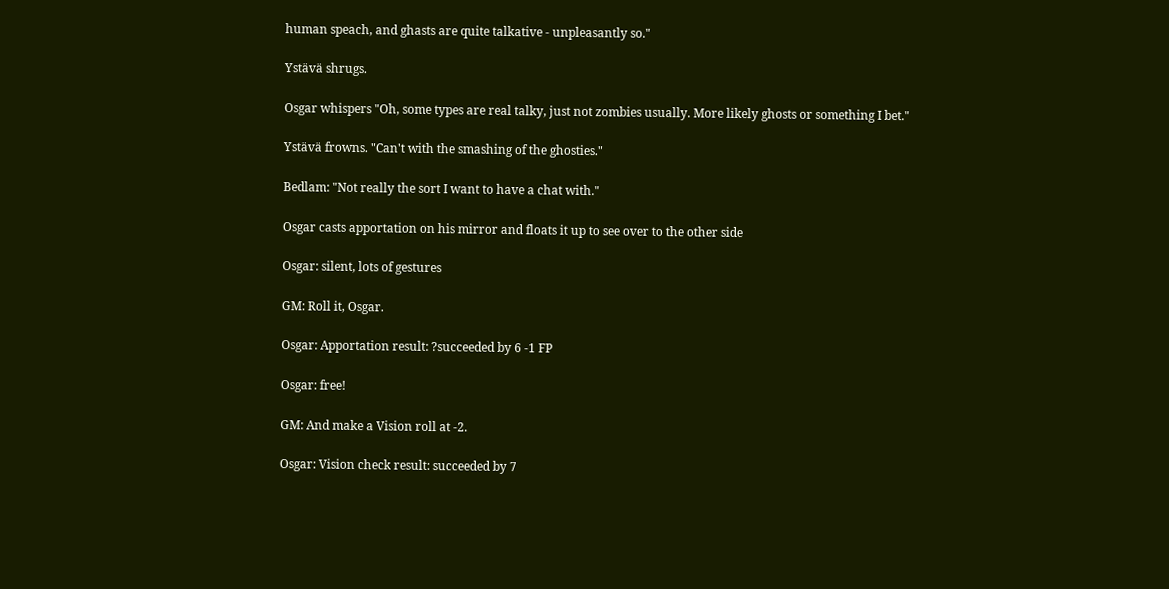human speach, and ghasts are quite talkative - unpleasantly so."

Ystävä shrugs.

Osgar whispers "Oh, some types are real talky, just not zombies usually. More likely ghosts or something I bet."

Ystävä frowns. "Can't with the smashing of the ghosties."

Bedlam: "Not really the sort I want to have a chat with."

Osgar casts apportation on his mirror and floats it up to see over to the other side

Osgar: silent, lots of gestures

GM: Roll it, Osgar.

Osgar: Apportation result: ?succeeded by 6 -1 FP

Osgar: free!

GM: And make a Vision roll at -2.

Osgar: Vision check result: succeeded by 7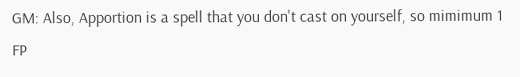GM: Also, Apportion is a spell that you don't cast on yourself, so mimimum 1 FP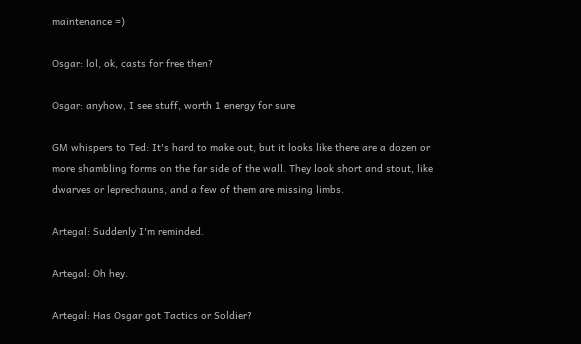maintenance =)

Osgar: lol, ok, casts for free then?

Osgar: anyhow, I see stuff, worth 1 energy for sure

GM whispers to Ted: It's hard to make out, but it looks like there are a dozen or more shambling forms on the far side of the wall. They look short and stout, like dwarves or leprechauns, and a few of them are missing limbs.

Artegal: Suddenly I'm reminded.

Artegal: Oh hey.

Artegal: Has Osgar got Tactics or Soldier?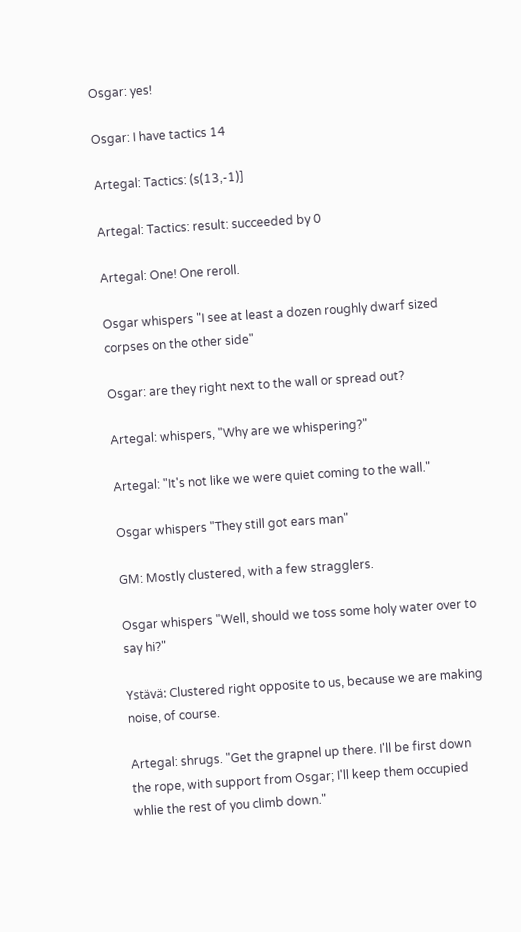Osgar: yes!

Osgar: I have tactics 14

Artegal: Tactics: (s(13,-1)]

Artegal: Tactics: result: succeeded by 0

Artegal: One! One reroll.

Osgar whispers "I see at least a dozen roughly dwarf sized corpses on the other side"

Osgar: are they right next to the wall or spread out?

Artegal: whispers, "Why are we whispering?"

Artegal: "It's not like we were quiet coming to the wall."

Osgar whispers "They still got ears man"

GM: Mostly clustered, with a few stragglers.

Osgar whispers "Well, should we toss some holy water over to say hi?"

Ystävä: Clustered right opposite to us, because we are making noise, of course.

Artegal: shrugs. "Get the grapnel up there. I'll be first down the rope, with support from Osgar; I'll keep them occupied whlie the rest of you climb down."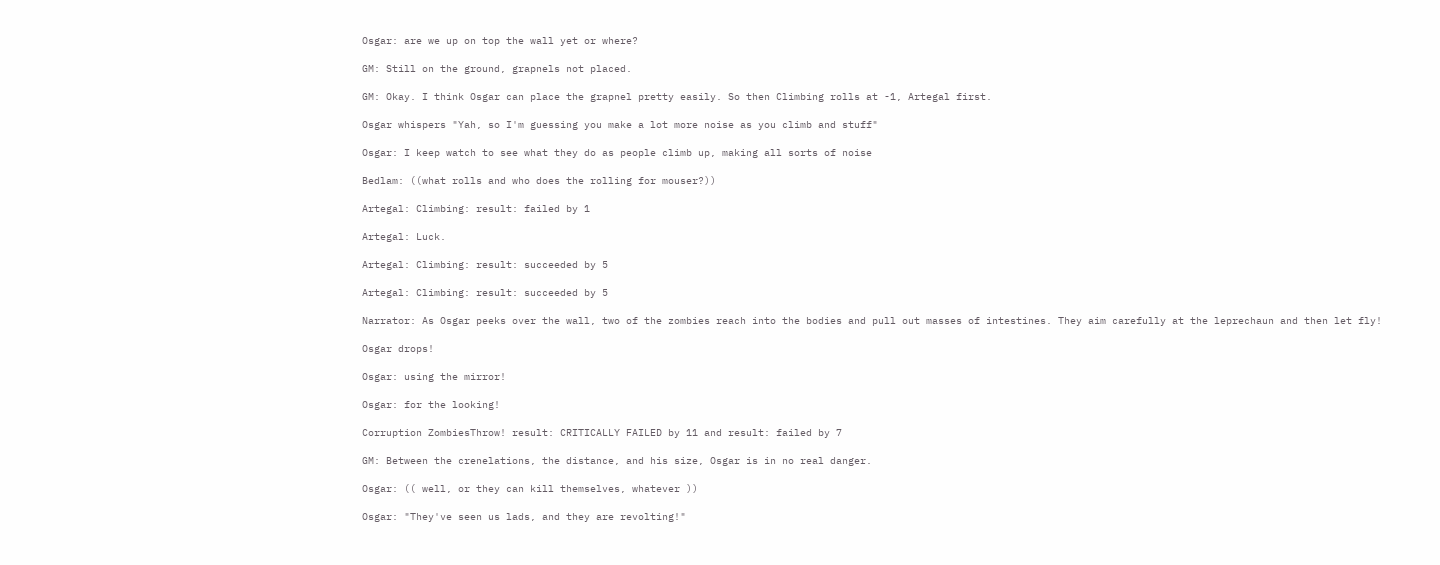Osgar: are we up on top the wall yet or where?

GM: Still on the ground, grapnels not placed.

GM: Okay. I think Osgar can place the grapnel pretty easily. So then Climbing rolls at -1, Artegal first.

Osgar whispers "Yah, so I'm guessing you make a lot more noise as you climb and stuff"

Osgar: I keep watch to see what they do as people climb up, making all sorts of noise

Bedlam: ((what rolls and who does the rolling for mouser?))

Artegal: Climbing: result: failed by 1

Artegal: Luck.

Artegal: Climbing: result: succeeded by 5

Artegal: Climbing: result: succeeded by 5

Narrator: As Osgar peeks over the wall, two of the zombies reach into the bodies and pull out masses of intestines. They aim carefully at the leprechaun and then let fly!

Osgar drops!

Osgar: using the mirror!

Osgar: for the looking!

Corruption ZombiesThrow! result: CRITICALLY FAILED by 11 and result: failed by 7

GM: Between the crenelations, the distance, and his size, Osgar is in no real danger.

Osgar: (( well, or they can kill themselves, whatever ))

Osgar: "They've seen us lads, and they are revolting!"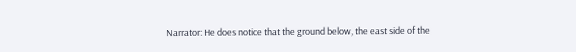Narrator: He does notice that the ground below, the east side of the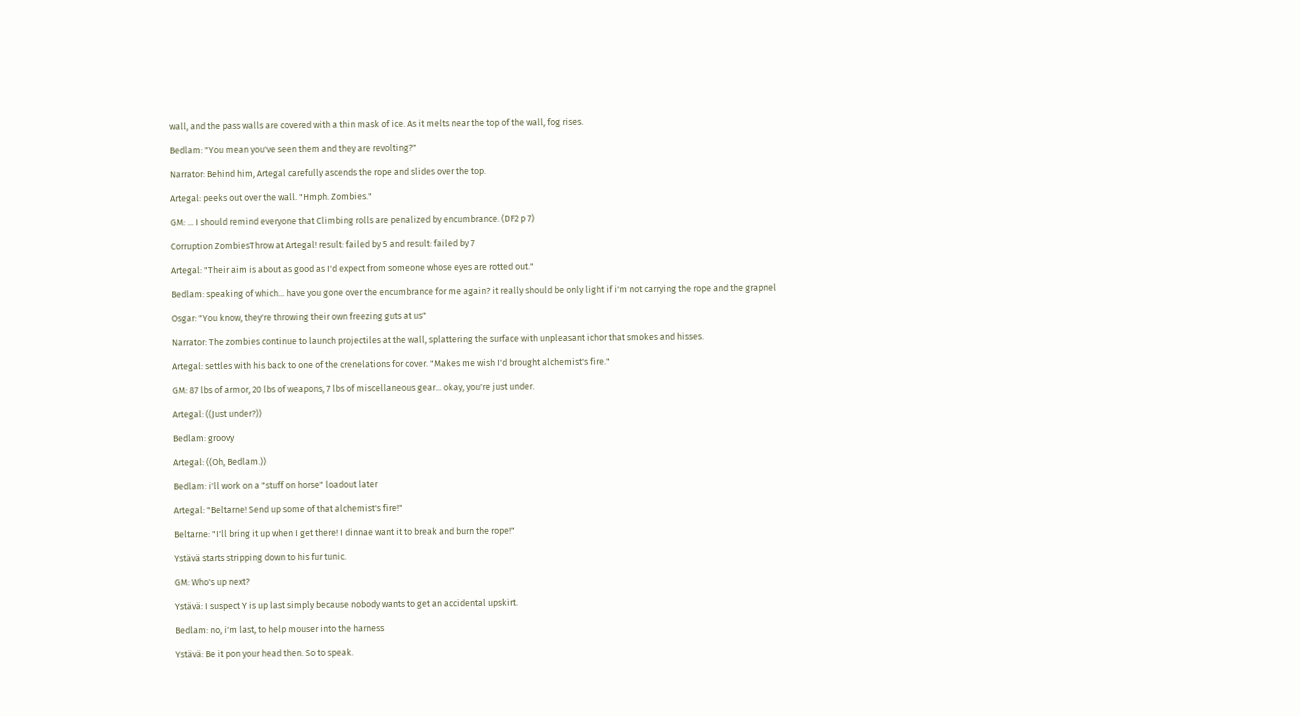wall, and the pass walls are covered with a thin mask of ice. As it melts near the top of the wall, fog rises.

Bedlam: "You mean you've seen them and they are revolting?"

Narrator: Behind him, Artegal carefully ascends the rope and slides over the top.

Artegal: peeks out over the wall. "Hmph. Zombies."

GM: ... I should remind everyone that Climbing rolls are penalized by encumbrance. (DF2 p 7)

Corruption ZombiesThrow at Artegal! result: failed by 5 and result: failed by 7

Artegal: "Their aim is about as good as I'd expect from someone whose eyes are rotted out."

Bedlam: speaking of which... have you gone over the encumbrance for me again? it really should be only light if i'm not carrying the rope and the grapnel

Osgar: "You know, they're throwing their own freezing guts at us"

Narrator: The zombies continue to launch projectiles at the wall, splattering the surface with unpleasant ichor that smokes and hisses.

Artegal: settles with his back to one of the crenelations for cover. "Makes me wish I'd brought alchemist's fire."

GM: 87 lbs of armor, 20 lbs of weapons, 7 lbs of miscellaneous gear... okay, you're just under.

Artegal: ((Just under?))

Bedlam: groovy

Artegal: ((Oh, Bedlam.))

Bedlam: i'll work on a "stuff on horse" loadout later

Artegal: "Beltarne! Send up some of that alchemist's fire!"

Beltarne: "I'll bring it up when I get there! I dinnae want it to break and burn the rope!"

Ystävä starts stripping down to his fur tunic.

GM: Who's up next?

Ystävä: I suspect Y is up last simply because nobody wants to get an accidental upskirt.

Bedlam: no, i'm last, to help mouser into the harness

Ystävä: Be it pon your head then. So to speak.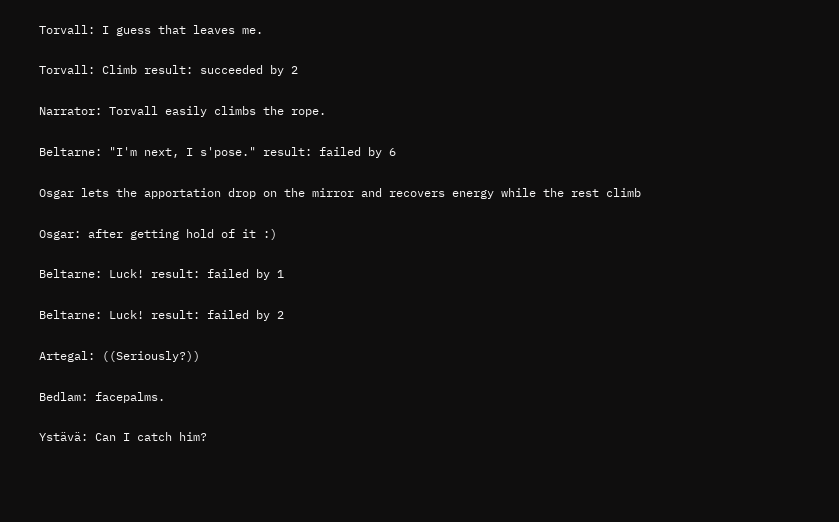Torvall: I guess that leaves me.

Torvall: Climb result: succeeded by 2

Narrator: Torvall easily climbs the rope.

Beltarne: "I'm next, I s'pose." result: failed by 6

Osgar lets the apportation drop on the mirror and recovers energy while the rest climb

Osgar: after getting hold of it :)

Beltarne: Luck! result: failed by 1

Beltarne: Luck! result: failed by 2

Artegal: ((Seriously?))

Bedlam: facepalms.

Ystävä: Can I catch him?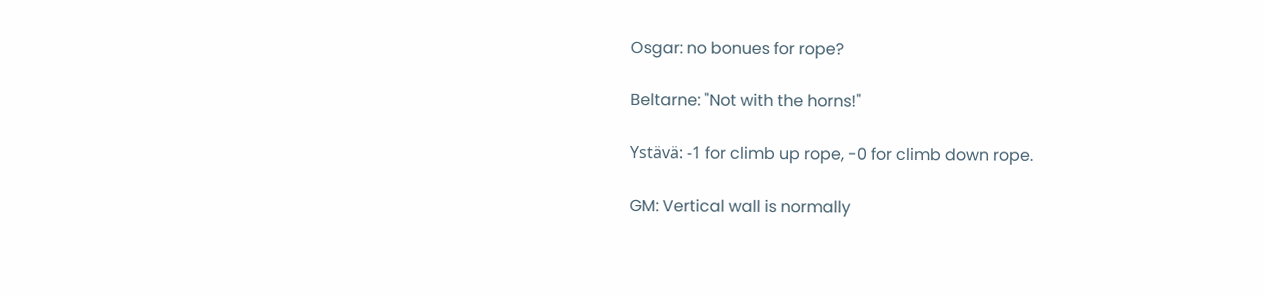Osgar: no bonues for rope?

Beltarne: "Not with the horns!"

Ystävä: -1 for climb up rope, -0 for climb down rope.

GM: Vertical wall is normally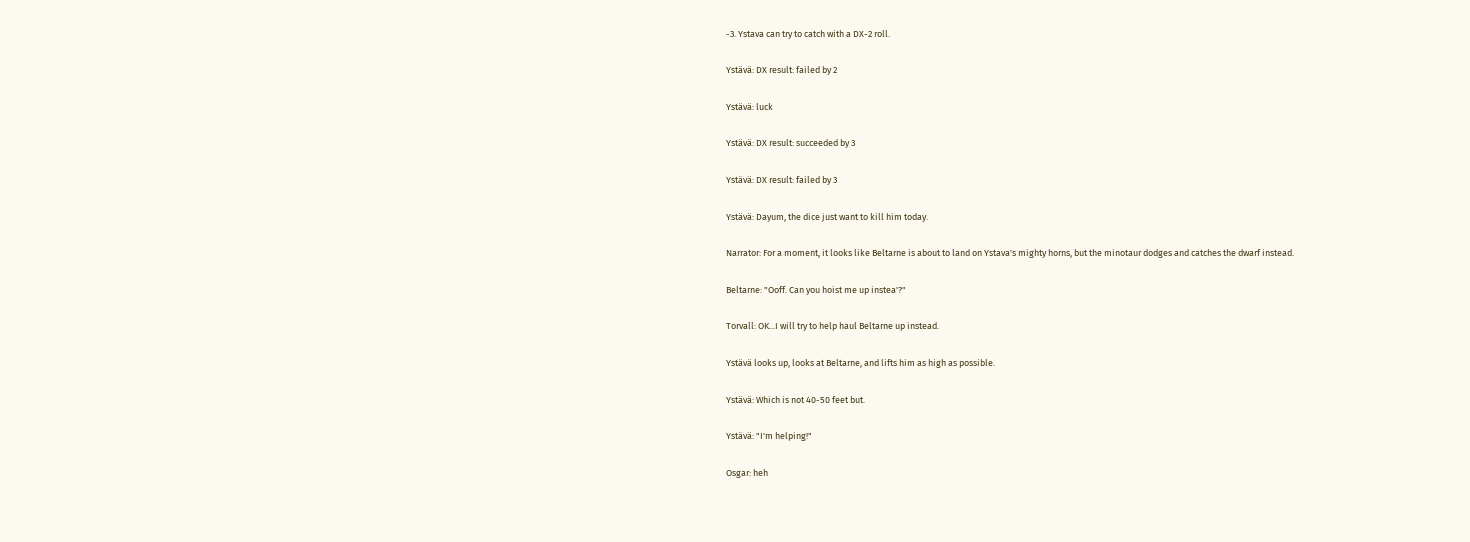-3. Ystava can try to catch with a DX-2 roll.

Ystävä: DX result: failed by 2

Ystävä: luck

Ystävä: DX result: succeeded by 3

Ystävä: DX result: failed by 3

Ystävä: Dayum, the dice just want to kill him today.

Narrator: For a moment, it looks like Beltarne is about to land on Ystava's mighty horns, but the minotaur dodges and catches the dwarf instead.

Beltarne: "Ooff. Can you hoist me up instea'?"

Torvall: OK...I will try to help haul Beltarne up instead.

Ystävä looks up, looks at Beltarne, and lifts him as high as possible.

Ystävä: Which is not 40-50 feet but.

Ystävä: "I'm helping!"

Osgar: heh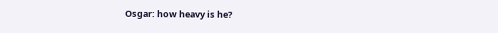Osgar: how heavy is he?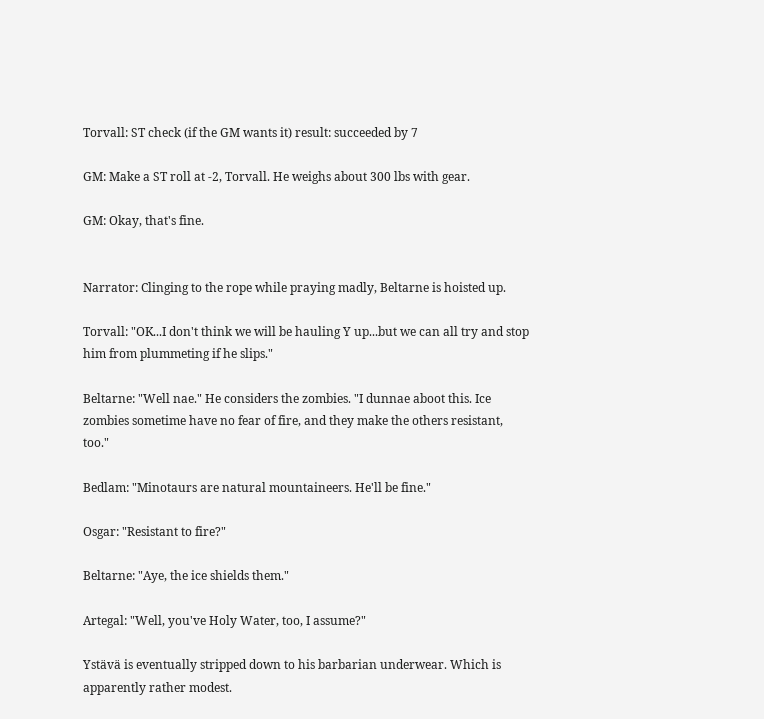Torvall: ST check (if the GM wants it) result: succeeded by 7

GM: Make a ST roll at -2, Torvall. He weighs about 300 lbs with gear.

GM: Okay, that's fine.


Narrator: Clinging to the rope while praying madly, Beltarne is hoisted up.

Torvall: "OK...I don't think we will be hauling Y up...but we can all try and stop him from plummeting if he slips."

Beltarne: "Well nae." He considers the zombies. "I dunnae aboot this. Ice zombies sometime have no fear of fire, and they make the others resistant, too."

Bedlam: "Minotaurs are natural mountaineers. He'll be fine."

Osgar: "Resistant to fire?"

Beltarne: "Aye, the ice shields them."

Artegal: "Well, you've Holy Water, too, I assume?"

Ystävä is eventually stripped down to his barbarian underwear. Which is apparently rather modest.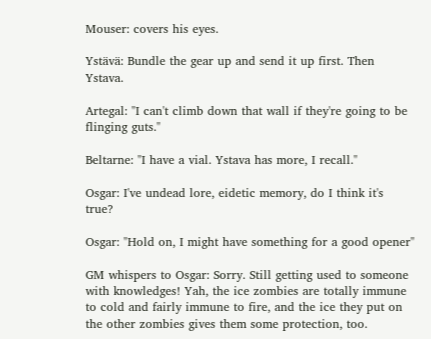Mouser: covers his eyes.

Ystävä: Bundle the gear up and send it up first. Then Ystava.

Artegal: "I can't climb down that wall if they're going to be flinging guts."

Beltarne: "I have a vial. Ystava has more, I recall."

Osgar: I've undead lore, eidetic memory, do I think it's true?

Osgar: "Hold on, I might have something for a good opener"

GM whispers to Osgar: Sorry. Still getting used to someone with knowledges! Yah, the ice zombies are totally immune to cold and fairly immune to fire, and the ice they put on the other zombies gives them some protection, too.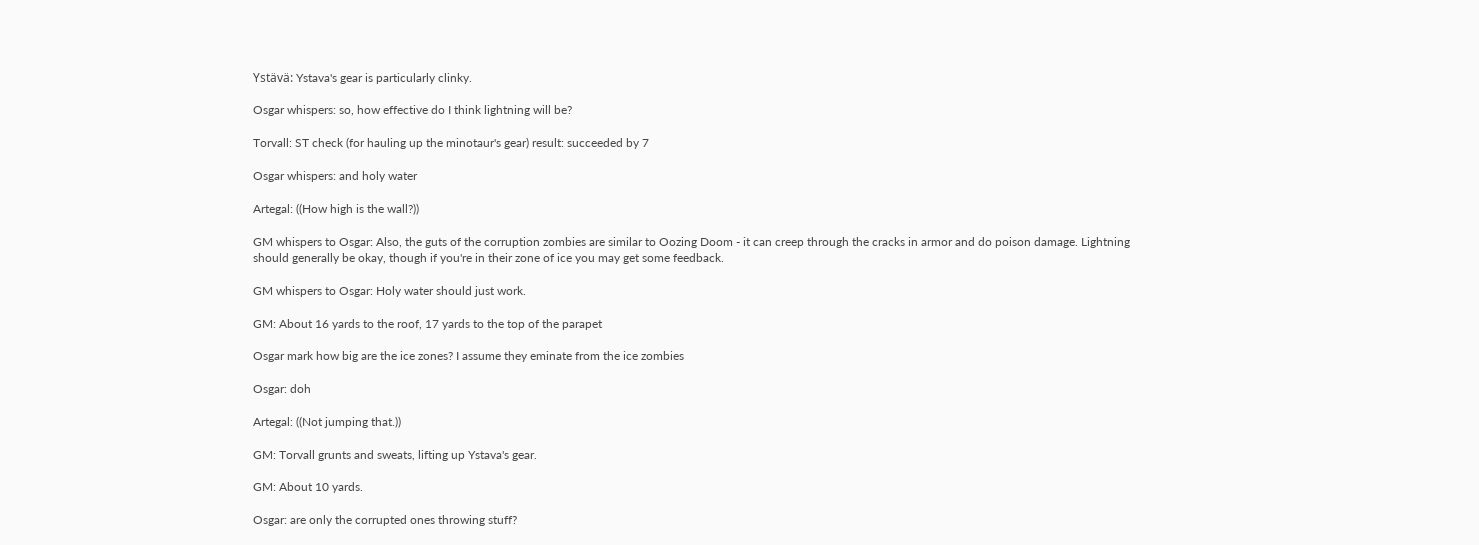Ystävä: Ystava's gear is particularly clinky.

Osgar whispers: so, how effective do I think lightning will be?

Torvall: ST check (for hauling up the minotaur's gear) result: succeeded by 7

Osgar whispers: and holy water

Artegal: ((How high is the wall?))

GM whispers to Osgar: Also, the guts of the corruption zombies are similar to Oozing Doom - it can creep through the cracks in armor and do poison damage. Lightning should generally be okay, though if you're in their zone of ice you may get some feedback.

GM whispers to Osgar: Holy water should just work.

GM: About 16 yards to the roof, 17 yards to the top of the parapet

Osgar mark how big are the ice zones? I assume they eminate from the ice zombies

Osgar: doh

Artegal: ((Not jumping that.))

GM: Torvall grunts and sweats, lifting up Ystava's gear.

GM: About 10 yards.

Osgar: are only the corrupted ones throwing stuff?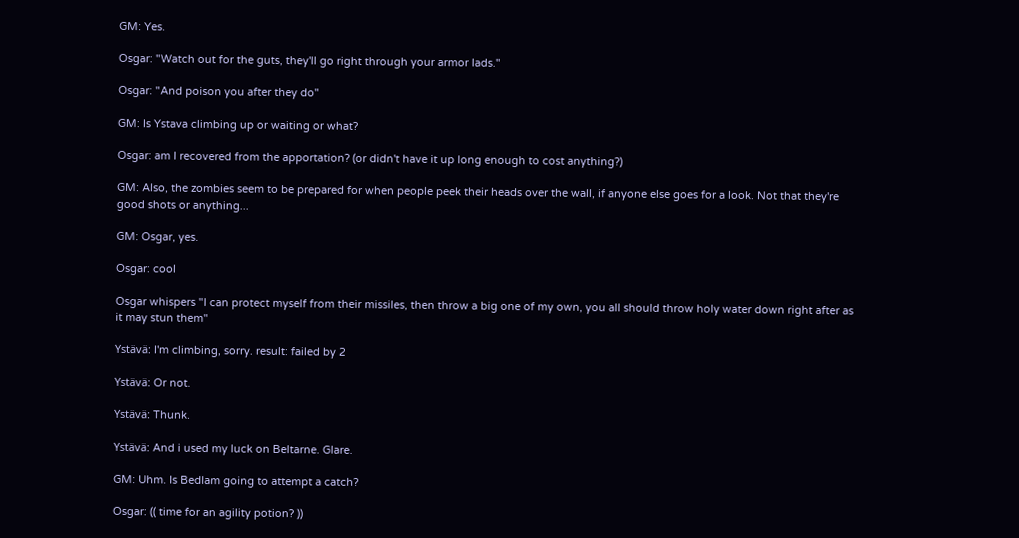GM: Yes.

Osgar: "Watch out for the guts, they'll go right through your armor lads."

Osgar: "And poison you after they do"

GM: Is Ystava climbing up or waiting or what?

Osgar: am I recovered from the apportation? (or didn't have it up long enough to cost anything?)

GM: Also, the zombies seem to be prepared for when people peek their heads over the wall, if anyone else goes for a look. Not that they're good shots or anything...

GM: Osgar, yes.

Osgar: cool

Osgar whispers "I can protect myself from their missiles, then throw a big one of my own, you all should throw holy water down right after as it may stun them"

Ystävä: I'm climbing, sorry. result: failed by 2

Ystävä: Or not.

Ystävä: Thunk.

Ystävä: And i used my luck on Beltarne. Glare.

GM: Uhm. Is Bedlam going to attempt a catch?

Osgar: (( time for an agility potion? ))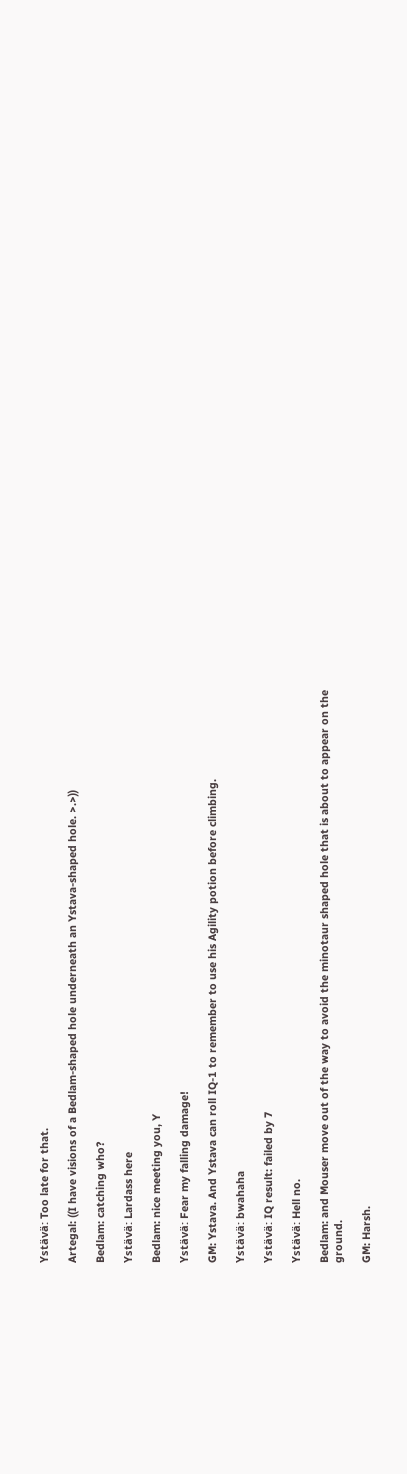Ystävä: Too late for that.

Artegal: ((I have visions of a Bedlam-shaped hole underneath an Ystava-shaped hole. >.>))

Bedlam: catching who?

Ystävä: Lardass here

Bedlam: nice meeting you, Y

Ystävä: Fear my falling damage!

GM: Ystava. And Ystava can roll IQ-1 to remember to use his Agility potion before climbing.

Ystävä: bwahaha

Ystävä: IQ result: failed by 7

Ystävä: Hell no.

Bedlam: and Mouser move out of the way to avoid the minotaur shaped hole that is about to appear on the ground.

GM: Harsh.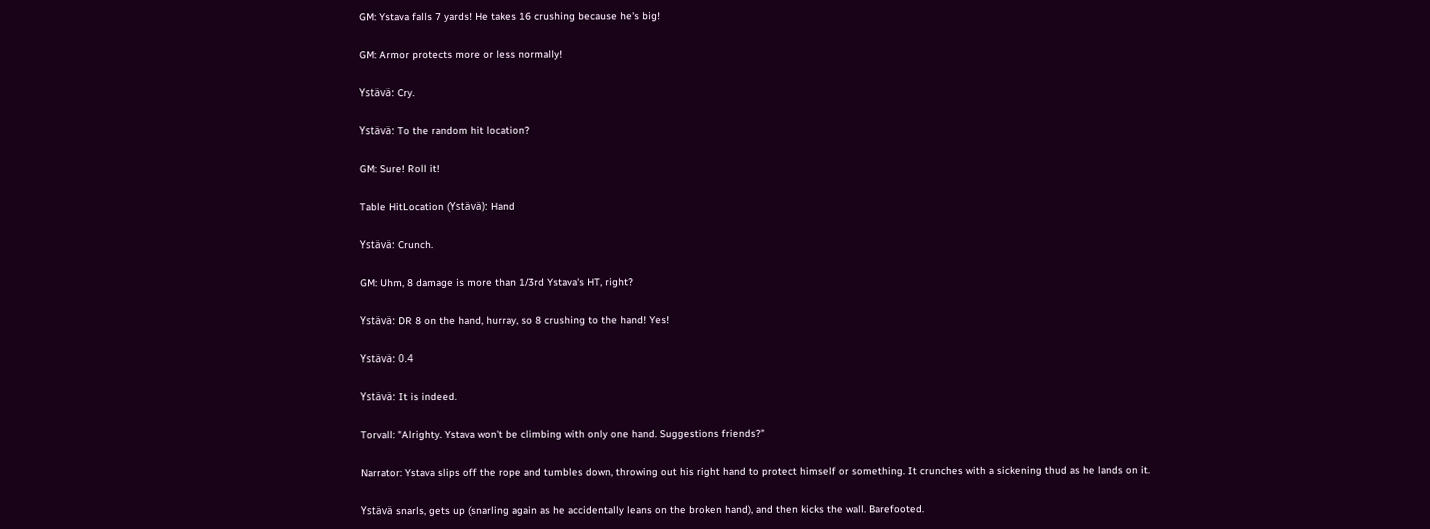GM: Ystava falls 7 yards! He takes 16 crushing because he's big!

GM: Armor protects more or less normally!

Ystävä: Cry.

Ystävä: To the random hit location?

GM: Sure! Roll it!

Table HitLocation (Ystävä): Hand

Ystävä: Crunch.

GM: Uhm, 8 damage is more than 1/3rd Ystava's HT, right?

Ystävä: DR 8 on the hand, hurray, so 8 crushing to the hand! Yes!

Ystävä: 0.4

Ystävä: It is indeed.

Torvall: "Alrighty. Ystava won't be climbing with only one hand. Suggestions friends?"

Narrator: Ystava slips off the rope and tumbles down, throwing out his right hand to protect himself or something. It crunches with a sickening thud as he lands on it.

Ystävä snarls, gets up (snarling again as he accidentally leans on the broken hand), and then kicks the wall. Barefooted.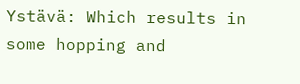Ystävä: Which results in some hopping and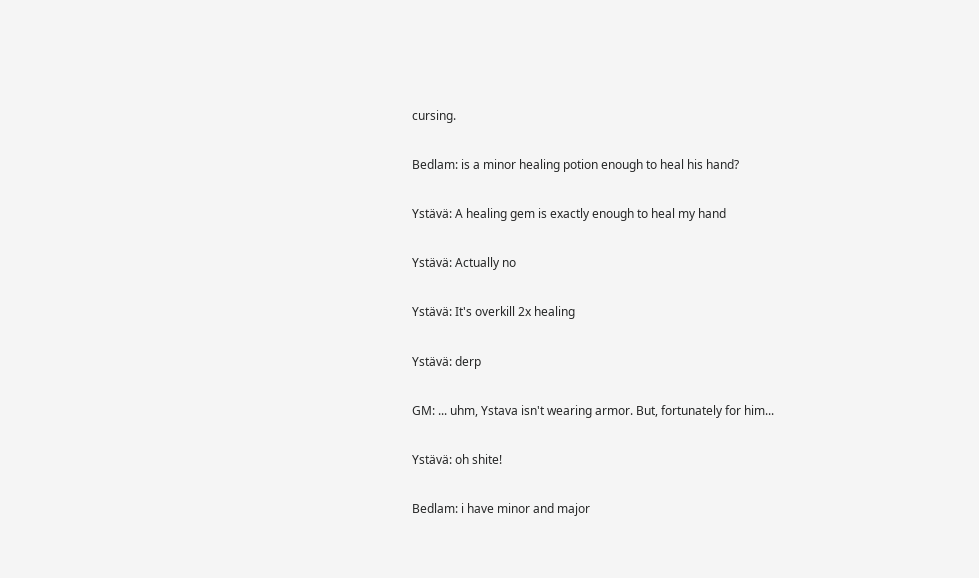cursing.

Bedlam: is a minor healing potion enough to heal his hand?

Ystävä: A healing gem is exactly enough to heal my hand

Ystävä: Actually no

Ystävä: It's overkill 2x healing

Ystävä: derp

GM: ... uhm, Ystava isn't wearing armor. But, fortunately for him...

Ystävä: oh shite!

Bedlam: i have minor and major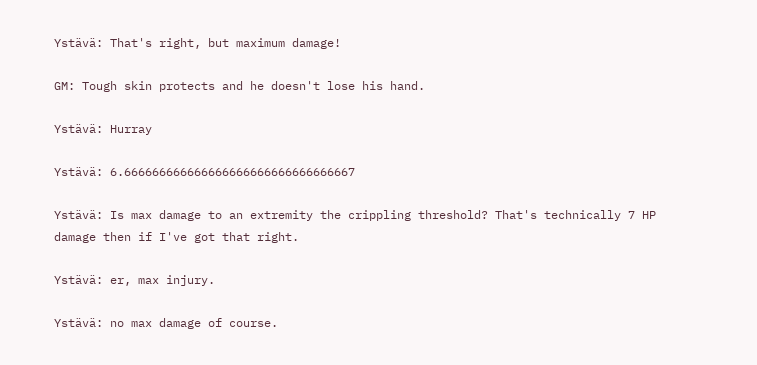Ystävä: That's right, but maximum damage!

GM: Tough skin protects and he doesn't lose his hand.

Ystävä: Hurray

Ystävä: 6.666666666666666666666666666666667

Ystävä: Is max damage to an extremity the crippling threshold? That's technically 7 HP damage then if I've got that right.

Ystävä: er, max injury.

Ystävä: no max damage of course.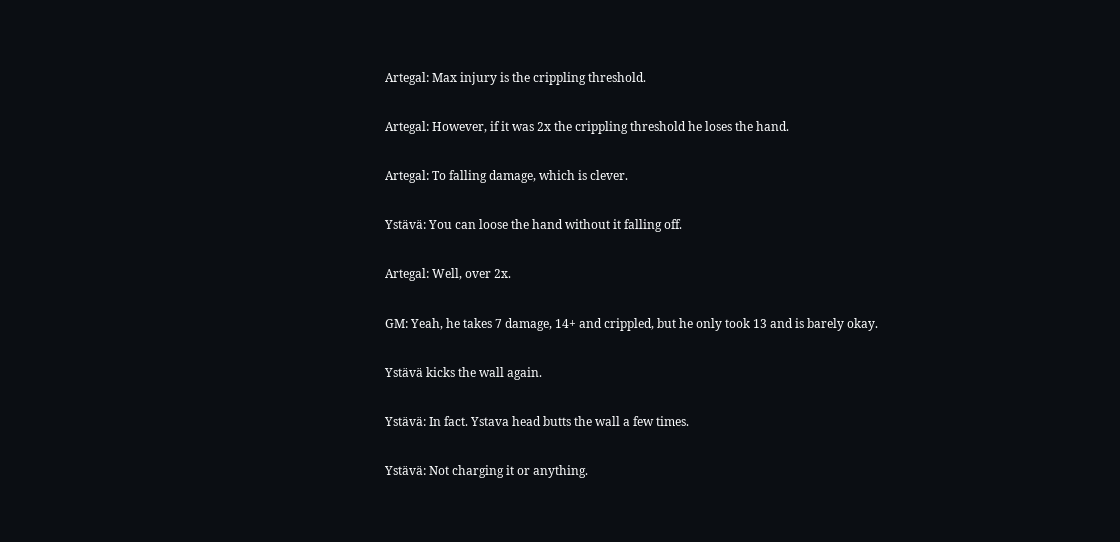Artegal: Max injury is the crippling threshold.

Artegal: However, if it was 2x the crippling threshold he loses the hand.

Artegal: To falling damage, which is clever.

Ystävä: You can loose the hand without it falling off.

Artegal: Well, over 2x.

GM: Yeah, he takes 7 damage, 14+ and crippled, but he only took 13 and is barely okay.

Ystävä kicks the wall again.

Ystävä: In fact. Ystava head butts the wall a few times.

Ystävä: Not charging it or anything.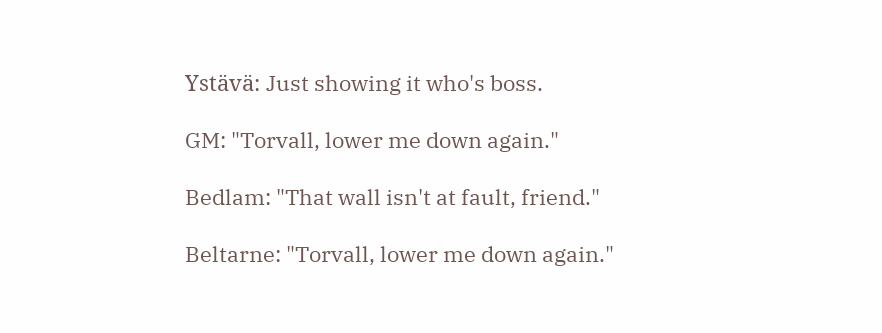Ystävä: Just showing it who's boss.

GM: "Torvall, lower me down again."

Bedlam: "That wall isn't at fault, friend."

Beltarne: "Torvall, lower me down again."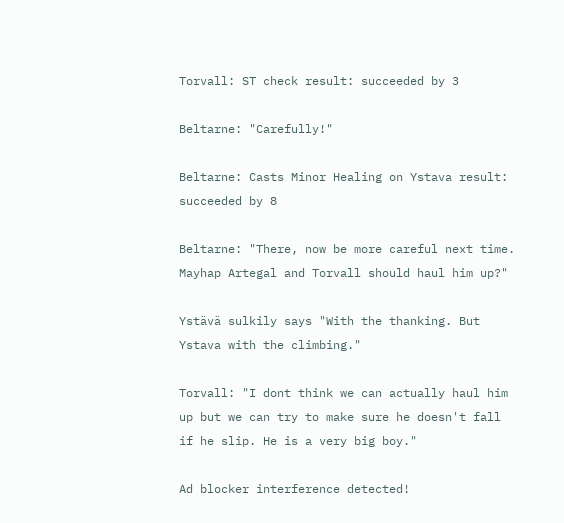Torvall: ST check result: succeeded by 3

Beltarne: "Carefully!"

Beltarne: Casts Minor Healing on Ystava result: succeeded by 8

Beltarne: "There, now be more careful next time. Mayhap Artegal and Torvall should haul him up?"

Ystävä sulkily says "With the thanking. But Ystava with the climbing."

Torvall: "I dont think we can actually haul him up but we can try to make sure he doesn't fall if he slip. He is a very big boy."

Ad blocker interference detected!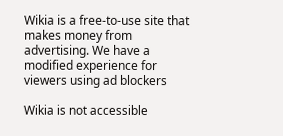Wikia is a free-to-use site that makes money from advertising. We have a modified experience for viewers using ad blockers

Wikia is not accessible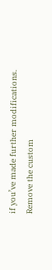if you’ve made further modifications. Remove the custom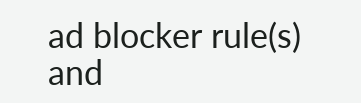ad blocker rule(s) and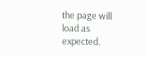the page will load as expected.